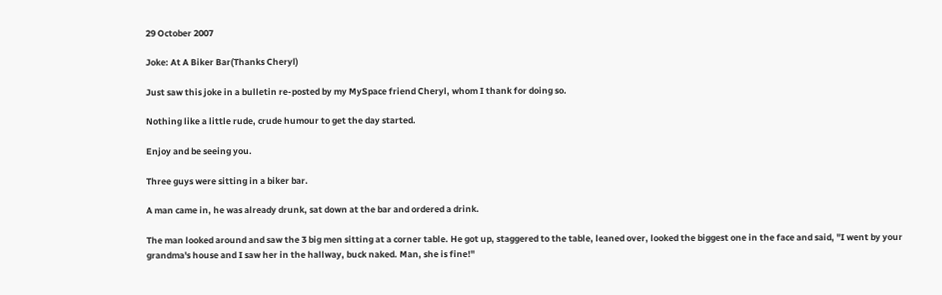29 October 2007

Joke: At A Biker Bar(Thanks Cheryl)

Just saw this joke in a bulletin re-posted by my MySpace friend Cheryl, whom I thank for doing so.

Nothing like a little rude, crude humour to get the day started.

Enjoy and be seeing you.

Three guys were sitting in a biker bar.

A man came in, he was already drunk, sat down at the bar and ordered a drink.

The man looked around and saw the 3 big men sitting at a corner table. He got up, staggered to the table, leaned over, looked the biggest one in the face and said, "I went by your grandma's house and I saw her in the hallway, buck naked. Man, she is fine!"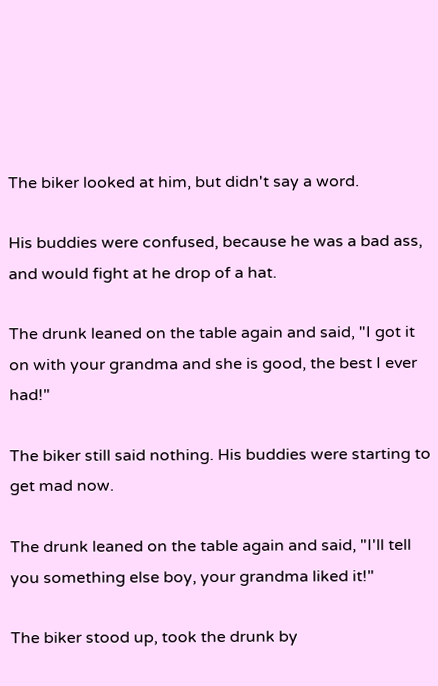The biker looked at him, but didn't say a word.

His buddies were confused, because he was a bad ass, and would fight at he drop of a hat.

The drunk leaned on the table again and said, "I got it on with your grandma and she is good, the best I ever had!"

The biker still said nothing. His buddies were starting to get mad now.

The drunk leaned on the table again and said, "I'll tell you something else boy, your grandma liked it!"

The biker stood up, took the drunk by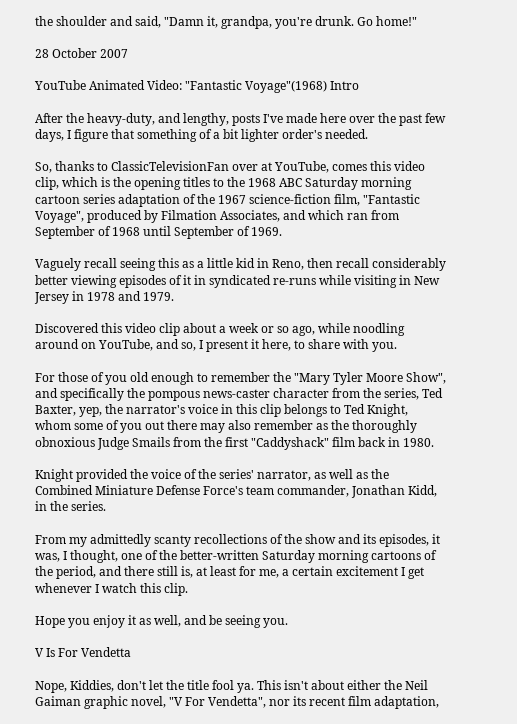the shoulder and said, "Damn it, grandpa, you're drunk. Go home!"

28 October 2007

YouTube Animated Video: "Fantastic Voyage"(1968) Intro

After the heavy-duty, and lengthy, posts I've made here over the past few days, I figure that something of a bit lighter order's needed.

So, thanks to ClassicTelevisionFan over at YouTube, comes this video clip, which is the opening titles to the 1968 ABC Saturday morning cartoon series adaptation of the 1967 science-fiction film, "Fantastic Voyage", produced by Filmation Associates, and which ran from September of 1968 until September of 1969.

Vaguely recall seeing this as a little kid in Reno, then recall considerably better viewing episodes of it in syndicated re-runs while visiting in New Jersey in 1978 and 1979.

Discovered this video clip about a week or so ago, while noodling around on YouTube, and so, I present it here, to share with you.

For those of you old enough to remember the "Mary Tyler Moore Show", and specifically the pompous news-caster character from the series, Ted Baxter, yep, the narrator's voice in this clip belongs to Ted Knight, whom some of you out there may also remember as the thoroughly obnoxious Judge Smails from the first "Caddyshack" film back in 1980.

Knight provided the voice of the series' narrator, as well as the Combined Miniature Defense Force's team commander, Jonathan Kidd, in the series.

From my admittedly scanty recollections of the show and its episodes, it was, I thought, one of the better-written Saturday morning cartoons of the period, and there still is, at least for me, a certain excitement I get whenever I watch this clip.

Hope you enjoy it as well, and be seeing you.

V Is For Vendetta

Nope, Kiddies, don't let the title fool ya. This isn't about either the Neil Gaiman graphic novel, "V For Vendetta", nor its recent film adaptation,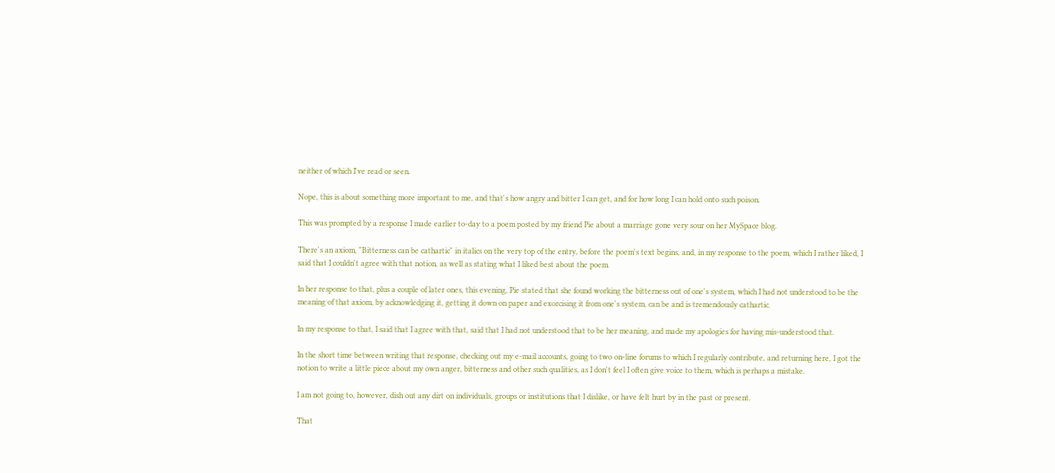neither of which I've read or seen.

Nope, this is about something more important to me, and that's how angry and bitter I can get, and for how long I can hold onto such poison.

This was prompted by a response I made earlier to-day to a poem posted by my friend Pie about a marriage gone very sour on her MySpace blog.

There's an axiom, "Bitterness can be cathartic" in italics on the very top of the entry, before the poem's text begins, and, in my response to the poem, which I rather liked, I said that I couldn't agree with that notion, as well as stating what I liked best about the poem.

In her response to that, plus a couple of later ones, this evening, Pie stated that she found working the bitterness out of one's system, which I had not understood to be the meaning of that axiom, by acknowledging it, getting it down on paper and exorcising it from one's system, can be and is tremendously cathartic.

In my response to that, I said that I agree with that, said that I had not understood that to be her meaning, and made my apologies for having mis-understood that.

In the short time between writing that response, checking out my e-mail accounts, going to two on-line forums to which I regularly contribute, and returning here, I got the notion to write a little piece about my own anger, bitterness and other such qualities, as I don't feel I often give voice to them, which is perhaps a mistake.

I am not going to, however, dish out any dirt on individuals, groups or institutions that I dislike, or have felt hurt by in the past or present.

That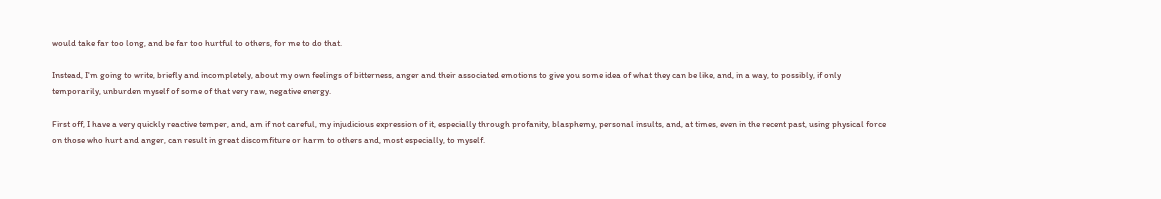would take far too long, and be far too hurtful to others, for me to do that.

Instead, I'm going to write, briefly and incompletely, about my own feelings of bitterness, anger and their associated emotions to give you some idea of what they can be like, and, in a way, to possibly, if only temporarily, unburden myself of some of that very raw, negative energy.

First off, I have a very quickly reactive temper, and, am if not careful, my injudicious expression of it, especially through profanity, blasphemy, personal insults, and, at times, even in the recent past, using physical force on those who hurt and anger, can result in great discomfiture or harm to others and, most especially, to myself.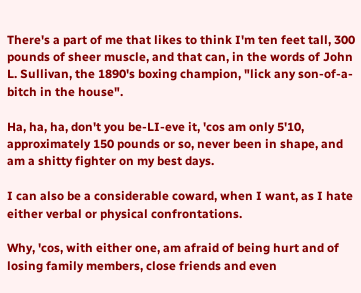There's a part of me that likes to think I'm ten feet tall, 300 pounds of sheer muscle, and that can, in the words of John L. Sullivan, the 1890's boxing champion, "lick any son-of-a-bitch in the house".

Ha, ha, ha, don't you be-LI-eve it, 'cos am only 5'10, approximately 150 pounds or so, never been in shape, and am a shitty fighter on my best days.

I can also be a considerable coward, when I want, as I hate either verbal or physical confrontations.

Why, 'cos, with either one, am afraid of being hurt and of losing family members, close friends and even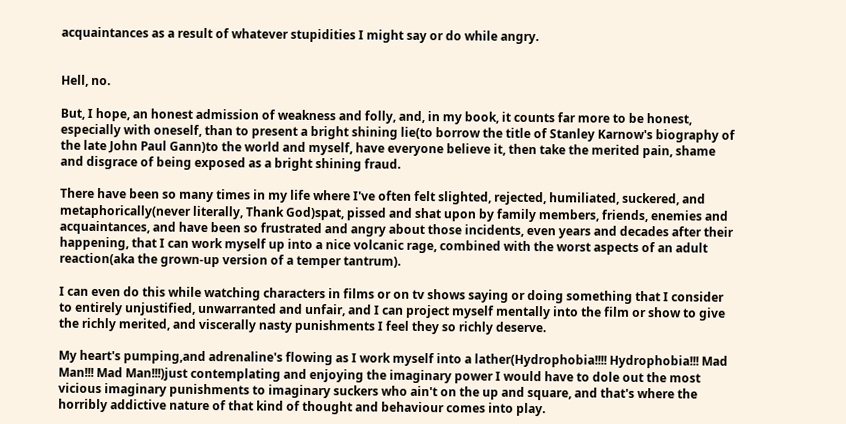acquaintances as a result of whatever stupidities I might say or do while angry.


Hell, no.

But, I hope, an honest admission of weakness and folly, and, in my book, it counts far more to be honest, especially with oneself, than to present a bright shining lie(to borrow the title of Stanley Karnow's biography of the late John Paul Gann)to the world and myself, have everyone believe it, then take the merited pain, shame and disgrace of being exposed as a bright shining fraud.

There have been so many times in my life where I've often felt slighted, rejected, humiliated, suckered, and metaphorically(never literally, Thank God)spat, pissed and shat upon by family members, friends, enemies and acquaintances, and have been so frustrated and angry about those incidents, even years and decades after their happening, that I can work myself up into a nice volcanic rage, combined with the worst aspects of an adult reaction(aka the grown-up version of a temper tantrum).

I can even do this while watching characters in films or on tv shows saying or doing something that I consider to entirely unjustified, unwarranted and unfair, and I can project myself mentally into the film or show to give the richly merited, and viscerally nasty punishments I feel they so richly deserve.

My heart's pumping,and adrenaline's flowing as I work myself into a lather(Hydrophobia!!!! Hydrophobia!!! Mad Man!!! Mad Man!!!)just contemplating and enjoying the imaginary power I would have to dole out the most vicious imaginary punishments to imaginary suckers who ain't on the up and square, and that's where the horribly addictive nature of that kind of thought and behaviour comes into play.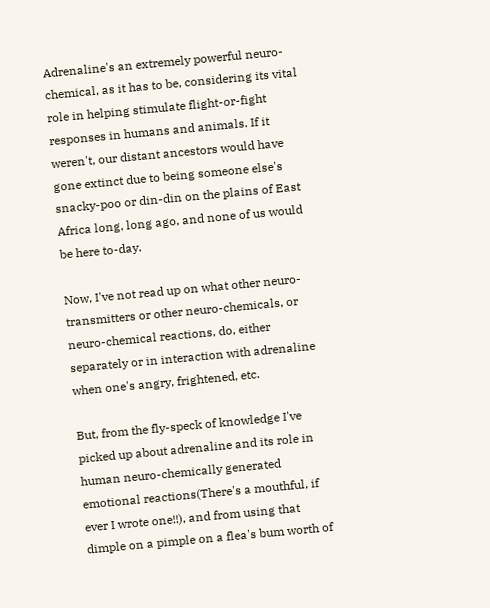Adrenaline's an extremely powerful neuro-chemical, as it has to be, considering its vital role in helping stimulate flight-or-fight responses in humans and animals. If it weren't, our distant ancestors would have gone extinct due to being someone else's snacky-poo or din-din on the plains of East Africa long, long ago, and none of us would be here to-day.

Now, I've not read up on what other neuro-transmitters or other neuro-chemicals, or neuro-chemical reactions, do, either separately or in interaction with adrenaline when one's angry, frightened, etc.

But, from the fly-speck of knowledge I've picked up about adrenaline and its role in human neuro-chemically generated emotional reactions(There's a mouthful, if ever I wrote one!!), and from using that dimple on a pimple on a flea's bum worth of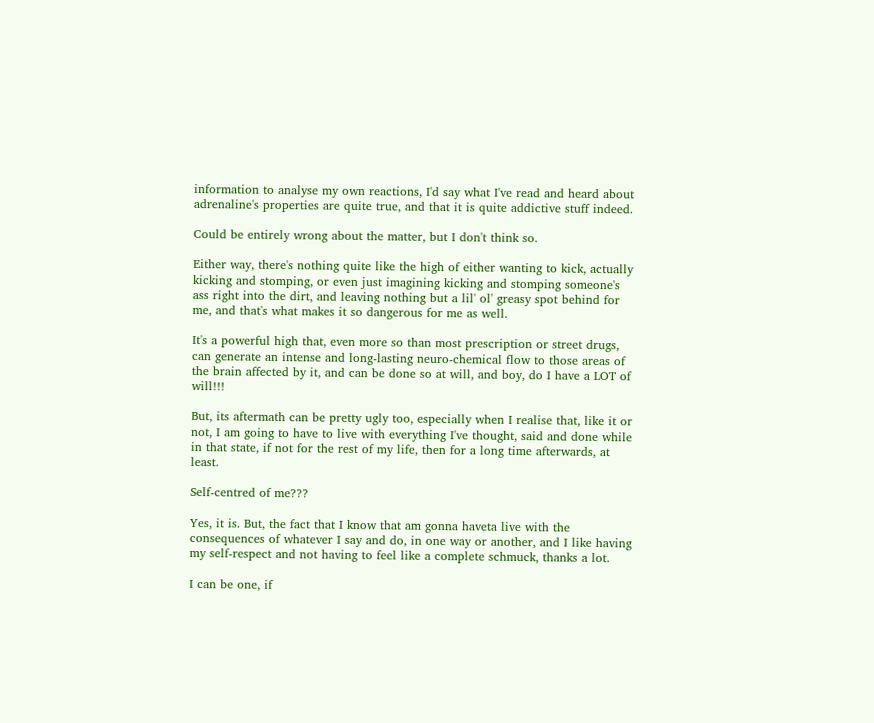information to analyse my own reactions, I'd say what I've read and heard about adrenaline's properties are quite true, and that it is quite addictive stuff indeed.

Could be entirely wrong about the matter, but I don't think so.

Either way, there's nothing quite like the high of either wanting to kick, actually kicking and stomping, or even just imagining kicking and stomping someone's ass right into the dirt, and leaving nothing but a lil' ol' greasy spot behind for me, and that's what makes it so dangerous for me as well.

It's a powerful high that, even more so than most prescription or street drugs, can generate an intense and long-lasting neuro-chemical flow to those areas of the brain affected by it, and can be done so at will, and boy, do I have a LOT of will!!!

But, its aftermath can be pretty ugly too, especially when I realise that, like it or not, I am going to have to live with everything I've thought, said and done while in that state, if not for the rest of my life, then for a long time afterwards, at least.

Self-centred of me???

Yes, it is. But, the fact that I know that am gonna haveta live with the consequences of whatever I say and do, in one way or another, and I like having my self-respect and not having to feel like a complete schmuck, thanks a lot.

I can be one, if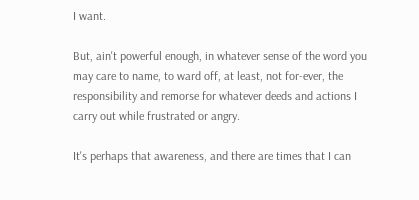I want.

But, ain't powerful enough, in whatever sense of the word you may care to name, to ward off, at least, not for-ever, the responsibility and remorse for whatever deeds and actions I carry out while frustrated or angry.

It's perhaps that awareness, and there are times that I can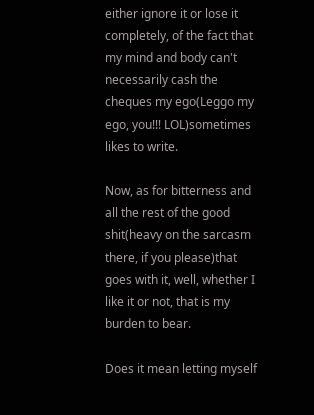either ignore it or lose it completely, of the fact that my mind and body can't necessarily cash the cheques my ego(Leggo my ego, you!!! LOL)sometimes likes to write.

Now, as for bitterness and all the rest of the good shit(heavy on the sarcasm there, if you please)that goes with it, well, whether I like it or not, that is my burden to bear.

Does it mean letting myself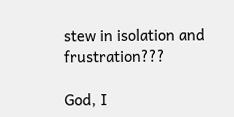stew in isolation and frustration???

God, I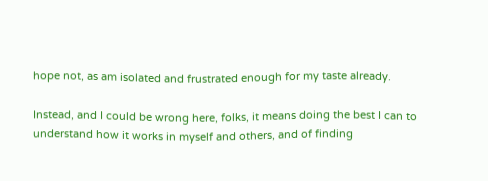hope not, as am isolated and frustrated enough for my taste already.

Instead, and I could be wrong here, folks, it means doing the best I can to understand how it works in myself and others, and of finding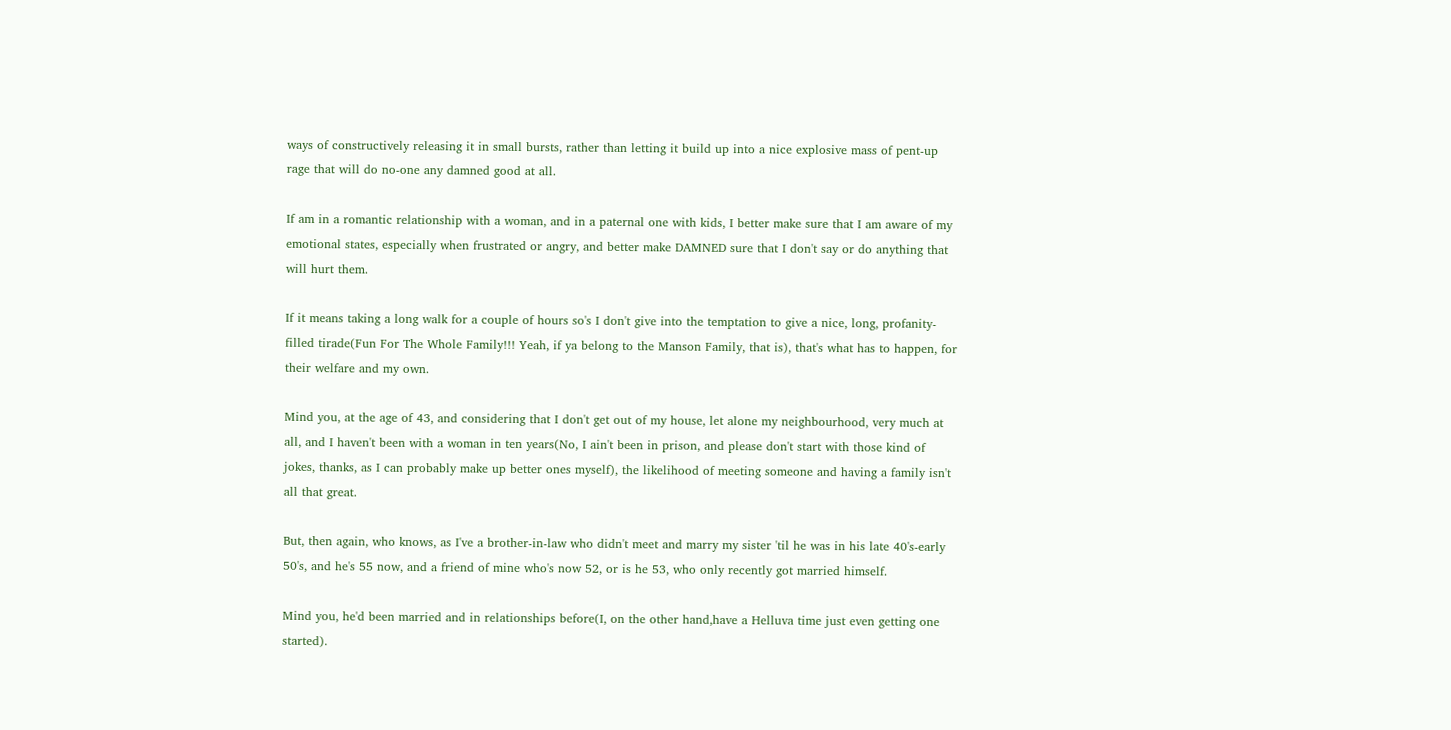ways of constructively releasing it in small bursts, rather than letting it build up into a nice explosive mass of pent-up rage that will do no-one any damned good at all.

If am in a romantic relationship with a woman, and in a paternal one with kids, I better make sure that I am aware of my emotional states, especially when frustrated or angry, and better make DAMNED sure that I don't say or do anything that will hurt them.

If it means taking a long walk for a couple of hours so's I don't give into the temptation to give a nice, long, profanity-filled tirade(Fun For The Whole Family!!! Yeah, if ya belong to the Manson Family, that is), that's what has to happen, for their welfare and my own.

Mind you, at the age of 43, and considering that I don't get out of my house, let alone my neighbourhood, very much at all, and I haven't been with a woman in ten years(No, I ain't been in prison, and please don't start with those kind of jokes, thanks, as I can probably make up better ones myself), the likelihood of meeting someone and having a family isn't all that great.

But, then again, who knows, as I've a brother-in-law who didn't meet and marry my sister 'til he was in his late 40's-early 50's, and he's 55 now, and a friend of mine who's now 52, or is he 53, who only recently got married himself.

Mind you, he'd been married and in relationships before(I, on the other hand,have a Helluva time just even getting one started).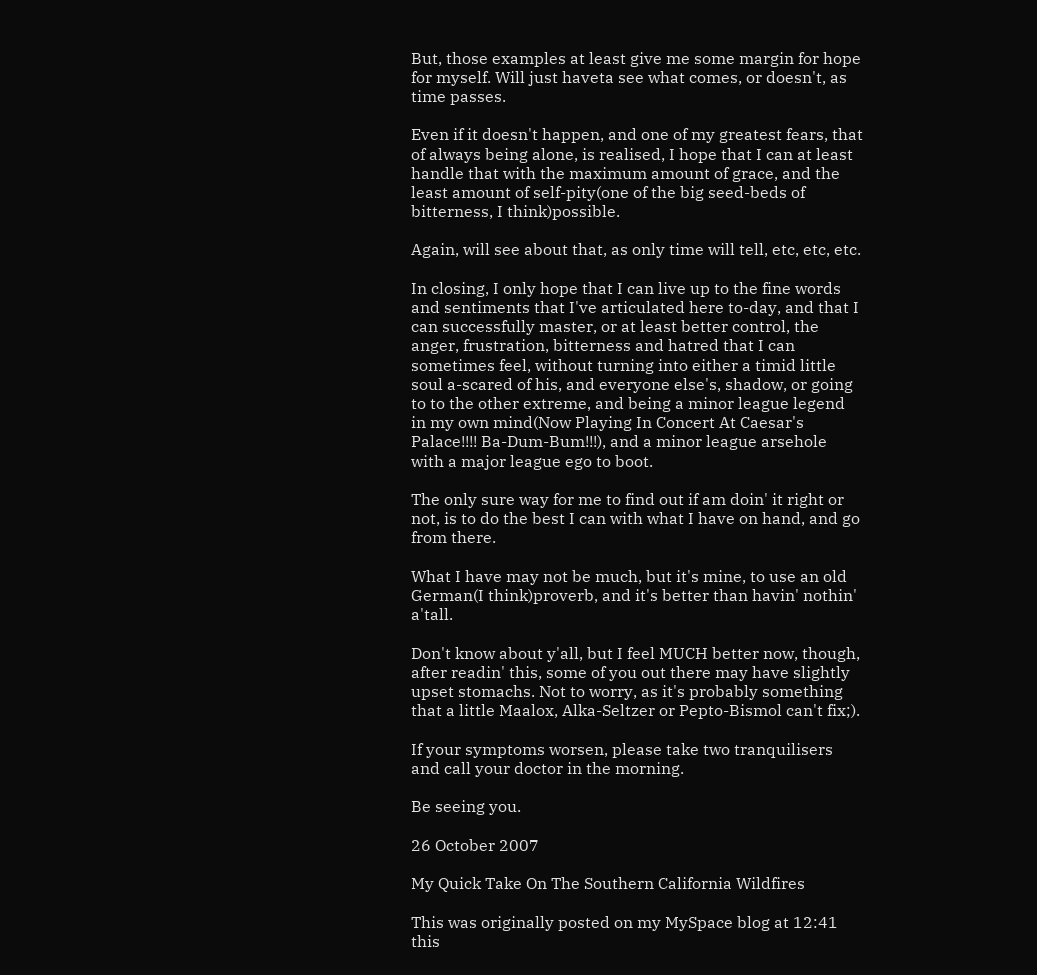But, those examples at least give me some margin for hope for myself. Will just haveta see what comes, or doesn't, as time passes.

Even if it doesn't happen, and one of my greatest fears, that of always being alone, is realised, I hope that I can at least handle that with the maximum amount of grace, and the least amount of self-pity(one of the big seed-beds of bitterness, I think)possible.

Again, will see about that, as only time will tell, etc, etc, etc.

In closing, I only hope that I can live up to the fine words and sentiments that I've articulated here to-day, and that I can successfully master, or at least better control, the anger, frustration, bitterness and hatred that I can sometimes feel, without turning into either a timid little soul a-scared of his, and everyone else's, shadow, or going to to the other extreme, and being a minor league legend in my own mind(Now Playing In Concert At Caesar's Palace!!!! Ba-Dum-Bum!!!), and a minor league arsehole with a major league ego to boot.

The only sure way for me to find out if am doin' it right or not, is to do the best I can with what I have on hand, and go from there.

What I have may not be much, but it's mine, to use an old German(I think)proverb, and it's better than havin' nothin' a'tall.

Don't know about y'all, but I feel MUCH better now, though, after readin' this, some of you out there may have slightly upset stomachs. Not to worry, as it's probably something that a little Maalox, Alka-Seltzer or Pepto-Bismol can't fix;).

If your symptoms worsen, please take two tranquilisers and call your doctor in the morning.

Be seeing you.

26 October 2007

My Quick Take On The Southern California Wildfires

This was originally posted on my MySpace blog at 12:41 this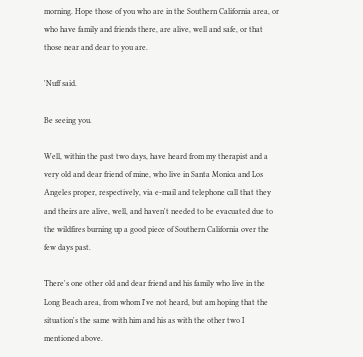morning. Hope those of you who are in the Southern California area, or who have family and friends there, are alive, well and safe, or that those near and dear to you are.

'Nuff said.

Be seeing you.

Well, within the past two days, have heard from my therapist and a very old and dear friend of mine, who live in Santa Monica and Los Angeles proper, respectively, via e-mail and telephone call that they and theirs are alive, well, and haven't needed to be evacuated due to the wildfires burning up a good piece of Southern California over the few days past.

There's one other old and dear friend and his family who live in the Long Beach area, from whom I've not heard, but am hoping that the situation's the same with him and his as with the other two I mentioned above.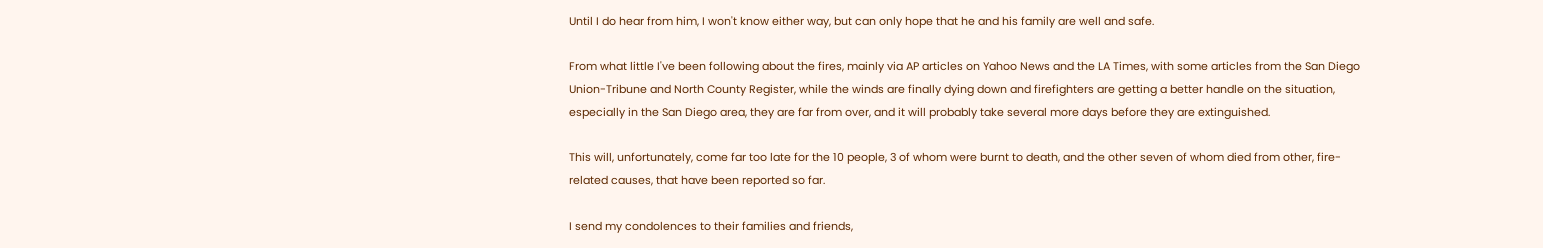Until I do hear from him, I won't know either way, but can only hope that he and his family are well and safe.

From what little I've been following about the fires, mainly via AP articles on Yahoo News and the LA Times, with some articles from the San Diego Union-Tribune and North County Register, while the winds are finally dying down and firefighters are getting a better handle on the situation, especially in the San Diego area, they are far from over, and it will probably take several more days before they are extinguished.

This will, unfortunately, come far too late for the 10 people, 3 of whom were burnt to death, and the other seven of whom died from other, fire-related causes, that have been reported so far.

I send my condolences to their families and friends,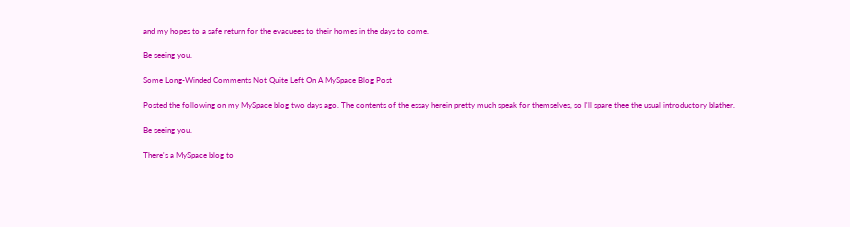and my hopes to a safe return for the evacuees to their homes in the days to come.

Be seeing you.

Some Long-Winded Comments Not Quite Left On A MySpace Blog Post

Posted the following on my MySpace blog two days ago. The contents of the essay herein pretty much speak for themselves, so I'll spare thee the usual introductory blather.

Be seeing you.

There's a MySpace blog to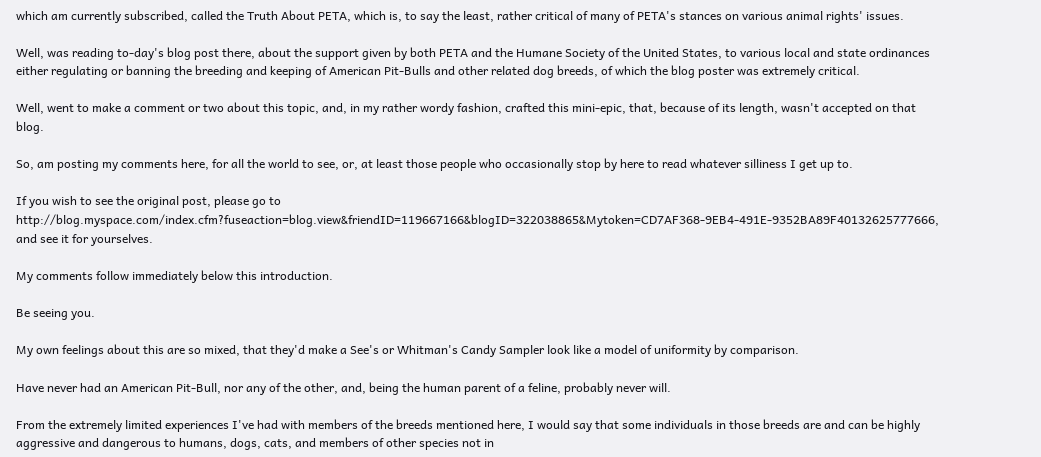which am currently subscribed, called the Truth About PETA, which is, to say the least, rather critical of many of PETA's stances on various animal rights' issues.

Well, was reading to-day's blog post there, about the support given by both PETA and the Humane Society of the United States, to various local and state ordinances either regulating or banning the breeding and keeping of American Pit-Bulls and other related dog breeds, of which the blog poster was extremely critical.

Well, went to make a comment or two about this topic, and, in my rather wordy fashion, crafted this mini-epic, that, because of its length, wasn't accepted on that blog.

So, am posting my comments here, for all the world to see, or, at least those people who occasionally stop by here to read whatever silliness I get up to.

If you wish to see the original post, please go to http://blog.myspace.com/index.cfm?fuseaction=blog.view&friendID=119667166&blogID=322038865&Mytoken=CD7AF368-9EB4-491E-9352BA89F40132625777666, and see it for yourselves.

My comments follow immediately below this introduction.

Be seeing you.

My own feelings about this are so mixed, that they'd make a See's or Whitman's Candy Sampler look like a model of uniformity by comparison.

Have never had an American Pit-Bull, nor any of the other, and, being the human parent of a feline, probably never will.

From the extremely limited experiences I've had with members of the breeds mentioned here, I would say that some individuals in those breeds are and can be highly aggressive and dangerous to humans, dogs, cats, and members of other species not in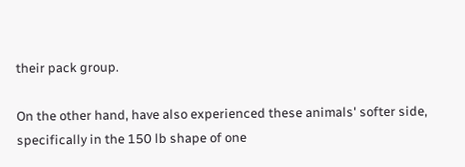their pack group.

On the other hand, have also experienced these animals' softer side, specifically in the 150 lb shape of one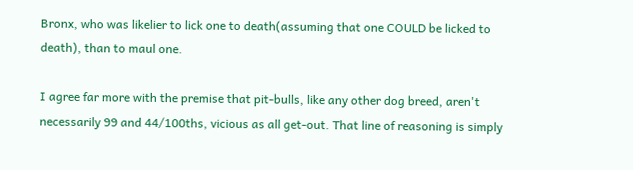Bronx, who was likelier to lick one to death(assuming that one COULD be licked to death), than to maul one.

I agree far more with the premise that pit-bulls, like any other dog breed, aren't necessarily 99 and 44/100ths, vicious as all get-out. That line of reasoning is simply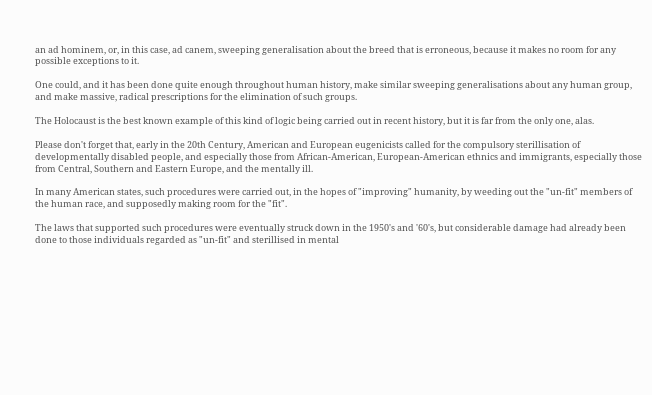an ad hominem, or, in this case, ad canem, sweeping generalisation about the breed that is erroneous, because it makes no room for any possible exceptions to it.

One could, and it has been done quite enough throughout human history, make similar sweeping generalisations about any human group, and make massive, radical prescriptions for the elimination of such groups.

The Holocaust is the best known example of this kind of logic being carried out in recent history, but it is far from the only one, alas.

Please don't forget that, early in the 20th Century, American and European eugenicists called for the compulsory sterillisation of developmentally disabled people, and especially those from African-American, European-American ethnics and immigrants, especially those from Central, Southern and Eastern Europe, and the mentally ill.

In many American states, such procedures were carried out, in the hopes of "improving" humanity, by weeding out the "un-fit" members of the human race, and supposedly making room for the "fit".

The laws that supported such procedures were eventually struck down in the 1950's and '60's, but considerable damage had already been done to those individuals regarded as "un-fit" and sterillised in mental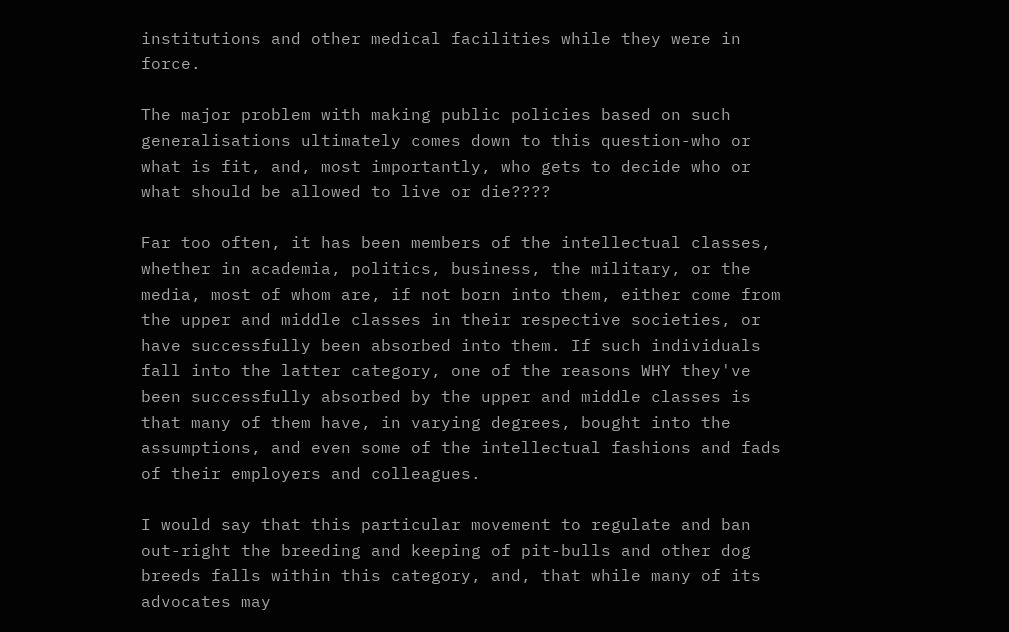institutions and other medical facilities while they were in force.

The major problem with making public policies based on such generalisations ultimately comes down to this question-who or what is fit, and, most importantly, who gets to decide who or what should be allowed to live or die????

Far too often, it has been members of the intellectual classes, whether in academia, politics, business, the military, or the media, most of whom are, if not born into them, either come from the upper and middle classes in their respective societies, or have successfully been absorbed into them. If such individuals fall into the latter category, one of the reasons WHY they've been successfully absorbed by the upper and middle classes is that many of them have, in varying degrees, bought into the assumptions, and even some of the intellectual fashions and fads of their employers and colleagues.

I would say that this particular movement to regulate and ban out-right the breeding and keeping of pit-bulls and other dog breeds falls within this category, and, that while many of its advocates may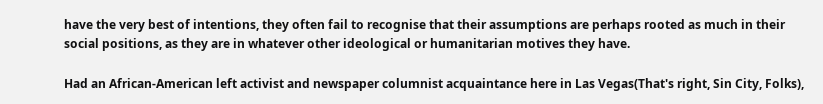have the very best of intentions, they often fail to recognise that their assumptions are perhaps rooted as much in their social positions, as they are in whatever other ideological or humanitarian motives they have.

Had an African-American left activist and newspaper columnist acquaintance here in Las Vegas(That's right, Sin City, Folks),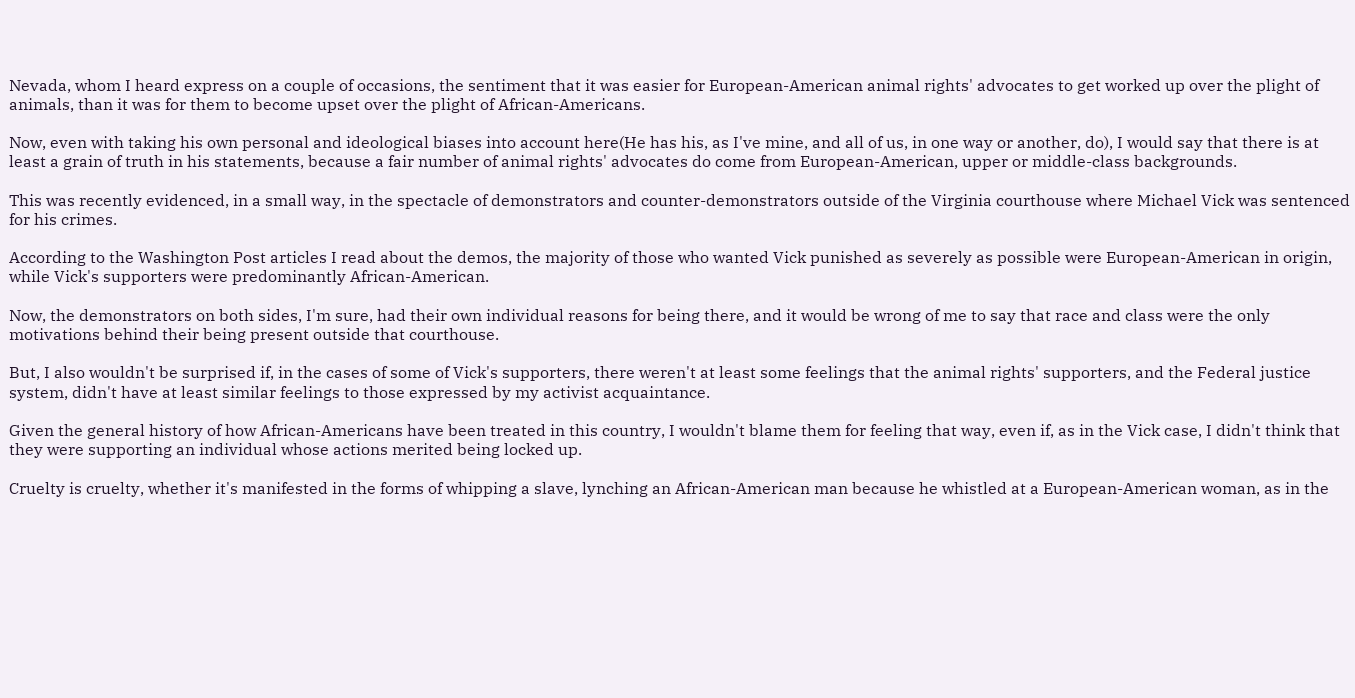Nevada, whom I heard express on a couple of occasions, the sentiment that it was easier for European-American animal rights' advocates to get worked up over the plight of animals, than it was for them to become upset over the plight of African-Americans.

Now, even with taking his own personal and ideological biases into account here(He has his, as I've mine, and all of us, in one way or another, do), I would say that there is at least a grain of truth in his statements, because a fair number of animal rights' advocates do come from European-American, upper or middle-class backgrounds.

This was recently evidenced, in a small way, in the spectacle of demonstrators and counter-demonstrators outside of the Virginia courthouse where Michael Vick was sentenced for his crimes.

According to the Washington Post articles I read about the demos, the majority of those who wanted Vick punished as severely as possible were European-American in origin, while Vick's supporters were predominantly African-American.

Now, the demonstrators on both sides, I'm sure, had their own individual reasons for being there, and it would be wrong of me to say that race and class were the only motivations behind their being present outside that courthouse.

But, I also wouldn't be surprised if, in the cases of some of Vick's supporters, there weren't at least some feelings that the animal rights' supporters, and the Federal justice system, didn't have at least similar feelings to those expressed by my activist acquaintance.

Given the general history of how African-Americans have been treated in this country, I wouldn't blame them for feeling that way, even if, as in the Vick case, I didn't think that they were supporting an individual whose actions merited being locked up.

Cruelty is cruelty, whether it's manifested in the forms of whipping a slave, lynching an African-American man because he whistled at a European-American woman, as in the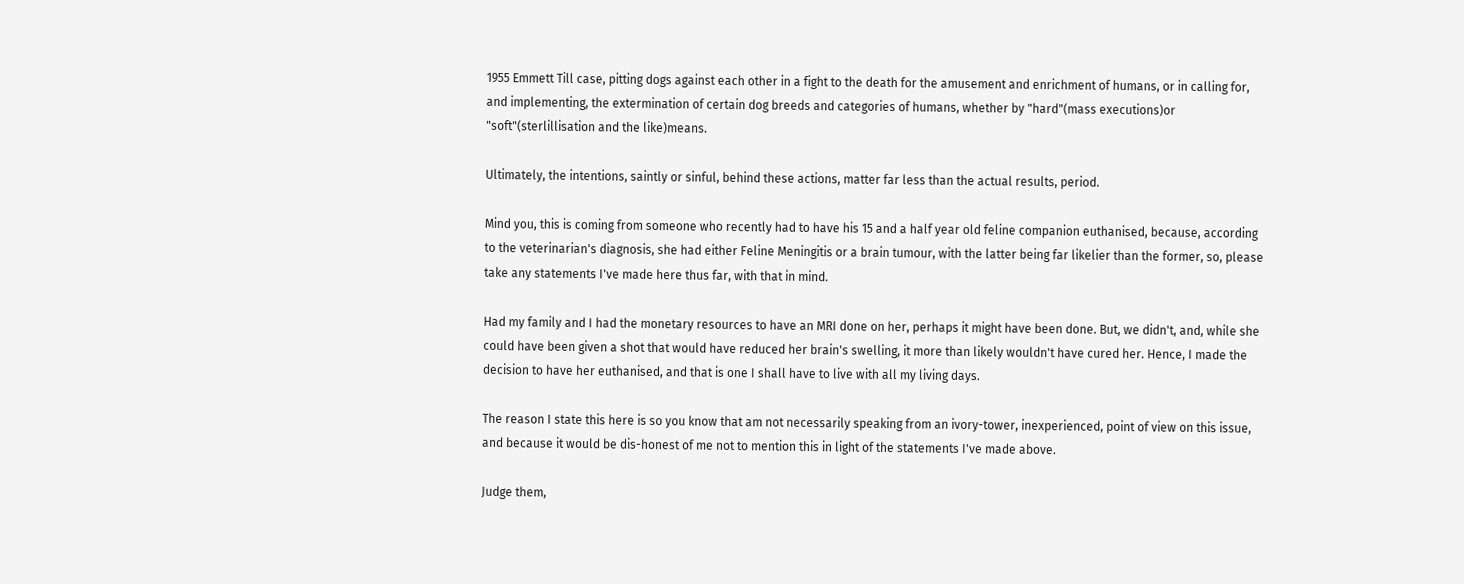1955 Emmett Till case, pitting dogs against each other in a fight to the death for the amusement and enrichment of humans, or in calling for, and implementing, the extermination of certain dog breeds and categories of humans, whether by "hard"(mass executions)or "soft"(sterlillisation and the like)means.

Ultimately, the intentions, saintly or sinful, behind these actions, matter far less than the actual results, period.

Mind you, this is coming from someone who recently had to have his 15 and a half year old feline companion euthanised, because, according to the veterinarian's diagnosis, she had either Feline Meningitis or a brain tumour, with the latter being far likelier than the former, so, please take any statements I've made here thus far, with that in mind.

Had my family and I had the monetary resources to have an MRI done on her, perhaps it might have been done. But, we didn't, and, while she could have been given a shot that would have reduced her brain's swelling, it more than likely wouldn't have cured her. Hence, I made the decision to have her euthanised, and that is one I shall have to live with all my living days.

The reason I state this here is so you know that am not necessarily speaking from an ivory-tower, inexperienced, point of view on this issue, and because it would be dis-honest of me not to mention this in light of the statements I've made above.

Judge them,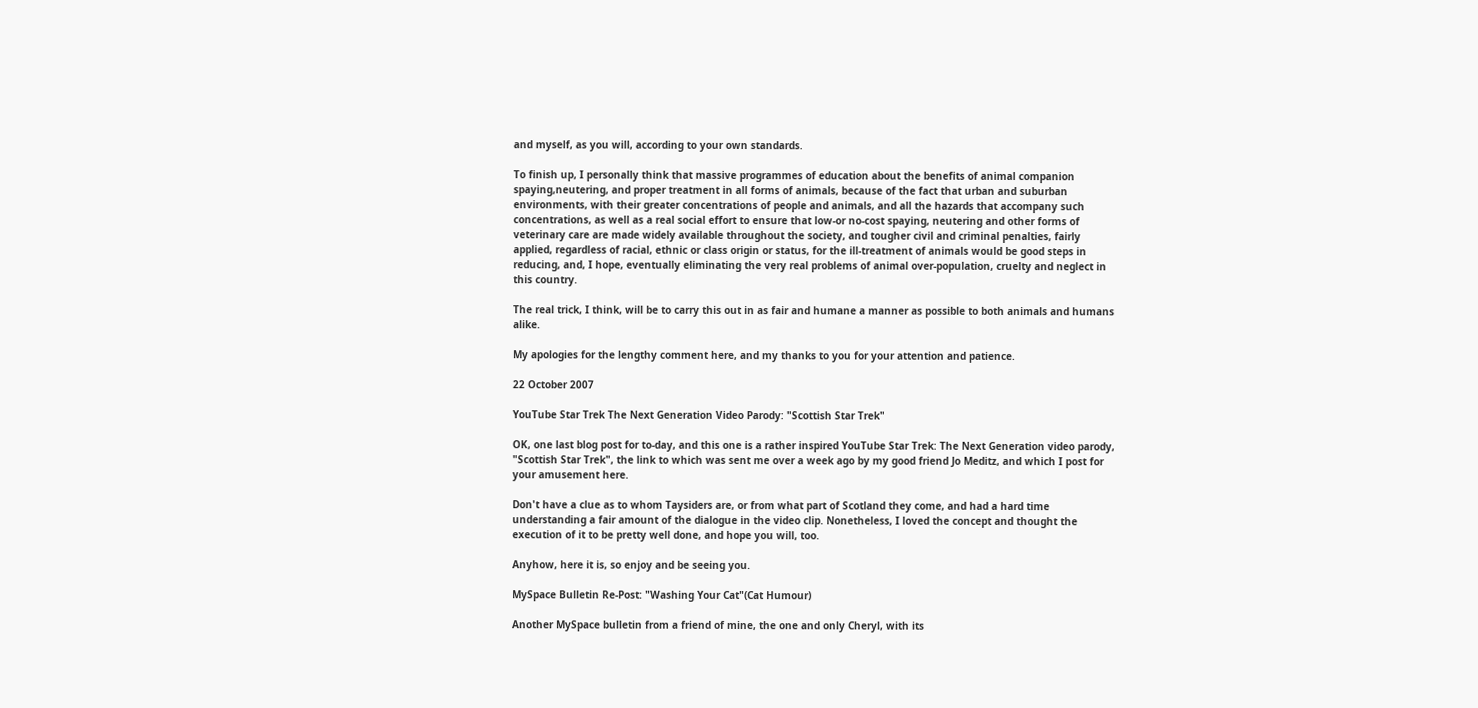and myself, as you will, according to your own standards.

To finish up, I personally think that massive programmes of education about the benefits of animal companion spaying,neutering, and proper treatment in all forms of animals, because of the fact that urban and suburban environments, with their greater concentrations of people and animals, and all the hazards that accompany such concentrations, as well as a real social effort to ensure that low-or no-cost spaying, neutering and other forms of veterinary care are made widely available throughout the society, and tougher civil and criminal penalties, fairly applied, regardless of racial, ethnic or class origin or status, for the ill-treatment of animals would be good steps in reducing, and, I hope, eventually eliminating the very real problems of animal over-population, cruelty and neglect in this country.

The real trick, I think, will be to carry this out in as fair and humane a manner as possible to both animals and humans alike.

My apologies for the lengthy comment here, and my thanks to you for your attention and patience.

22 October 2007

YouTube Star Trek The Next Generation Video Parody: "Scottish Star Trek"

OK, one last blog post for to-day, and this one is a rather inspired YouTube Star Trek: The Next Generation video parody, "Scottish Star Trek", the link to which was sent me over a week ago by my good friend Jo Meditz, and which I post for your amusement here.

Don't have a clue as to whom Taysiders are, or from what part of Scotland they come, and had a hard time understanding a fair amount of the dialogue in the video clip. Nonetheless, I loved the concept and thought the execution of it to be pretty well done, and hope you will, too.

Anyhow, here it is, so enjoy and be seeing you.

MySpace Bulletin Re-Post: "Washing Your Cat"(Cat Humour)

Another MySpace bulletin from a friend of mine, the one and only Cheryl, with its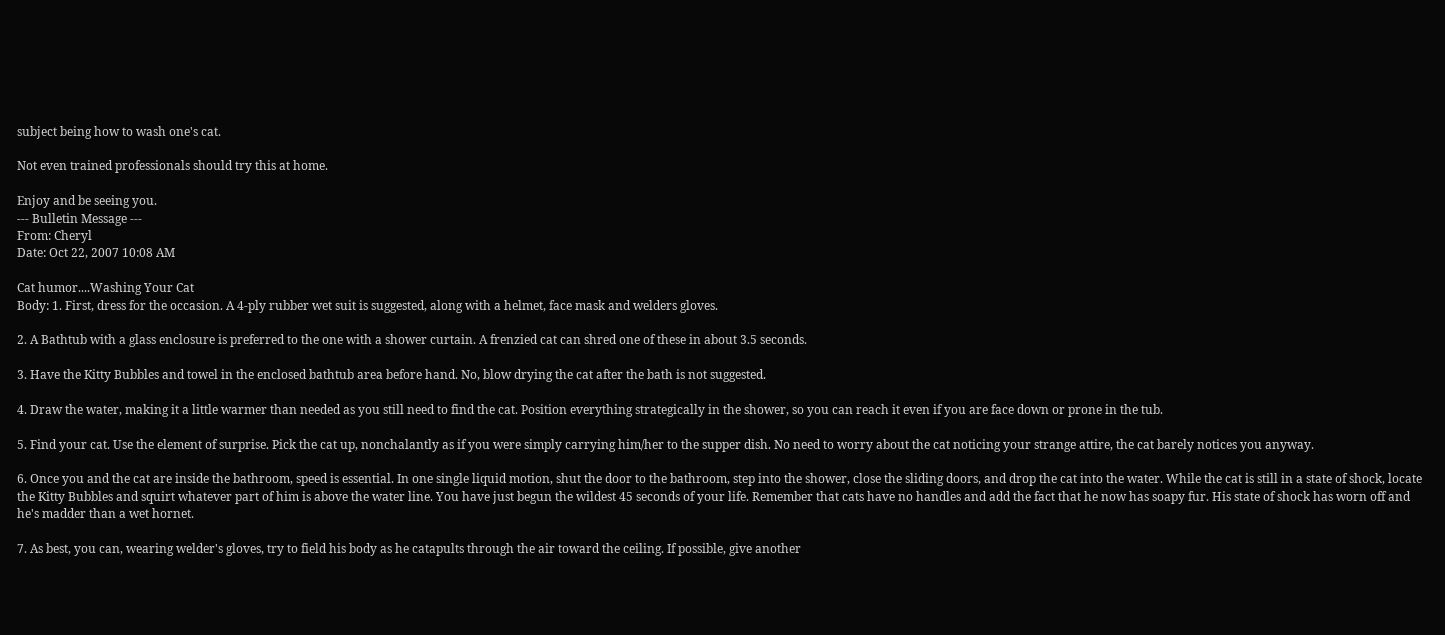subject being how to wash one's cat.

Not even trained professionals should try this at home.

Enjoy and be seeing you.
--- Bulletin Message ---
From: Cheryl
Date: Oct 22, 2007 10:08 AM

Cat humor....Washing Your Cat
Body: 1. First, dress for the occasion. A 4-ply rubber wet suit is suggested, along with a helmet, face mask and welders gloves.

2. A Bathtub with a glass enclosure is preferred to the one with a shower curtain. A frenzied cat can shred one of these in about 3.5 seconds.

3. Have the Kitty Bubbles and towel in the enclosed bathtub area before hand. No, blow drying the cat after the bath is not suggested.

4. Draw the water, making it a little warmer than needed as you still need to find the cat. Position everything strategically in the shower, so you can reach it even if you are face down or prone in the tub.

5. Find your cat. Use the element of surprise. Pick the cat up, nonchalantly as if you were simply carrying him/her to the supper dish. No need to worry about the cat noticing your strange attire, the cat barely notices you anyway.

6. Once you and the cat are inside the bathroom, speed is essential. In one single liquid motion, shut the door to the bathroom, step into the shower, close the sliding doors, and drop the cat into the water. While the cat is still in a state of shock, locate the Kitty Bubbles and squirt whatever part of him is above the water line. You have just begun the wildest 45 seconds of your life. Remember that cats have no handles and add the fact that he now has soapy fur. His state of shock has worn off and he's madder than a wet hornet.

7. As best, you can, wearing welder's gloves, try to field his body as he catapults through the air toward the ceiling. If possible, give another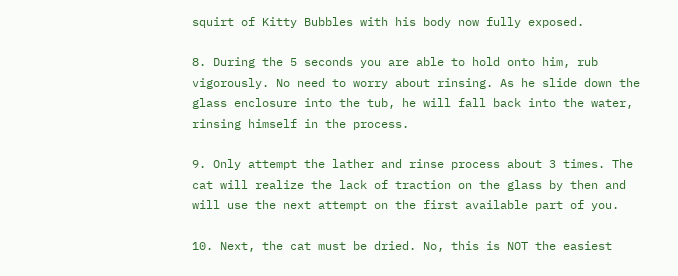squirt of Kitty Bubbles with his body now fully exposed.

8. During the 5 seconds you are able to hold onto him, rub vigorously. No need to worry about rinsing. As he slide down the glass enclosure into the tub, he will fall back into the water, rinsing himself in the process.

9. Only attempt the lather and rinse process about 3 times. The cat will realize the lack of traction on the glass by then and will use the next attempt on the first available part of you.

10. Next, the cat must be dried. No, this is NOT the easiest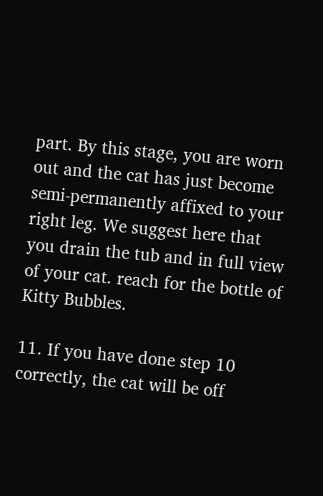part. By this stage, you are worn out and the cat has just become semi-permanently affixed to your right leg. We suggest here that you drain the tub and in full view of your cat. reach for the bottle of Kitty Bubbles.

11. If you have done step 10 correctly, the cat will be off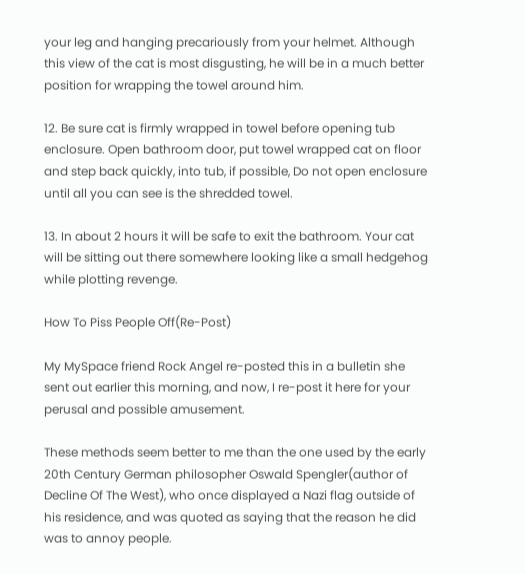your leg and hanging precariously from your helmet. Although this view of the cat is most disgusting, he will be in a much better position for wrapping the towel around him.

12. Be sure cat is firmly wrapped in towel before opening tub enclosure. Open bathroom door, put towel wrapped cat on floor and step back quickly, into tub, if possible, Do not open enclosure until all you can see is the shredded towel.

13. In about 2 hours it will be safe to exit the bathroom. Your cat will be sitting out there somewhere looking like a small hedgehog while plotting revenge.

How To Piss People Off(Re-Post)

My MySpace friend Rock Angel re-posted this in a bulletin she sent out earlier this morning, and now, I re-post it here for your perusal and possible amusement.

These methods seem better to me than the one used by the early 20th Century German philosopher Oswald Spengler(author of Decline Of The West), who once displayed a Nazi flag outside of his residence, and was quoted as saying that the reason he did was to annoy people.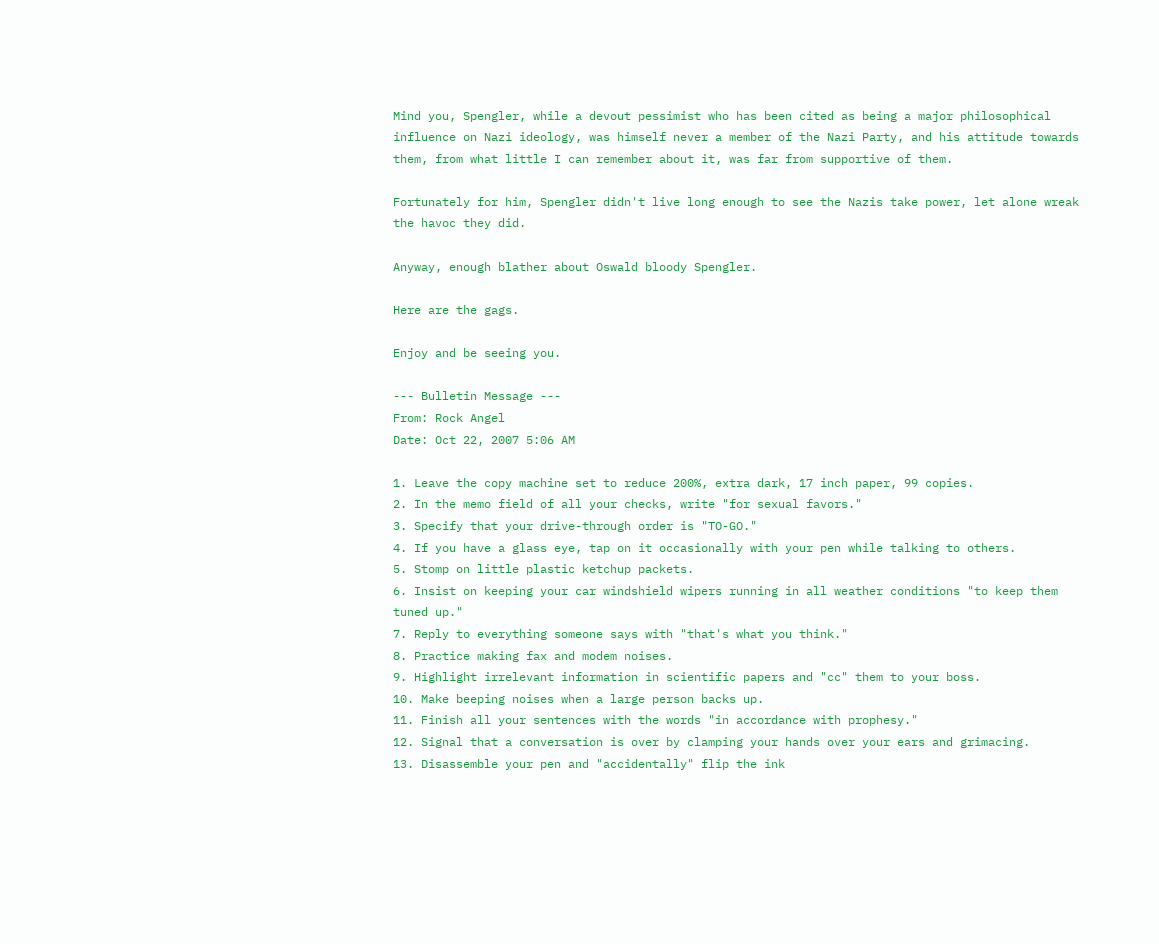Mind you, Spengler, while a devout pessimist who has been cited as being a major philosophical influence on Nazi ideology, was himself never a member of the Nazi Party, and his attitude towards them, from what little I can remember about it, was far from supportive of them.

Fortunately for him, Spengler didn't live long enough to see the Nazis take power, let alone wreak the havoc they did.

Anyway, enough blather about Oswald bloody Spengler.

Here are the gags.

Enjoy and be seeing you.

--- Bulletin Message ---
From: Rock Angel
Date: Oct 22, 2007 5:06 AM

1. Leave the copy machine set to reduce 200%, extra dark, 17 inch paper, 99 copies.
2. In the memo field of all your checks, write "for sexual favors."
3. Specify that your drive-through order is "TO-GO."
4. If you have a glass eye, tap on it occasionally with your pen while talking to others.
5. Stomp on little plastic ketchup packets.
6. Insist on keeping your car windshield wipers running in all weather conditions "to keep them tuned up."
7. Reply to everything someone says with "that's what you think."
8. Practice making fax and modem noises.
9. Highlight irrelevant information in scientific papers and "cc" them to your boss.
10. Make beeping noises when a large person backs up.
11. Finish all your sentences with the words "in accordance with prophesy."
12. Signal that a conversation is over by clamping your hands over your ears and grimacing.
13. Disassemble your pen and "accidentally" flip the ink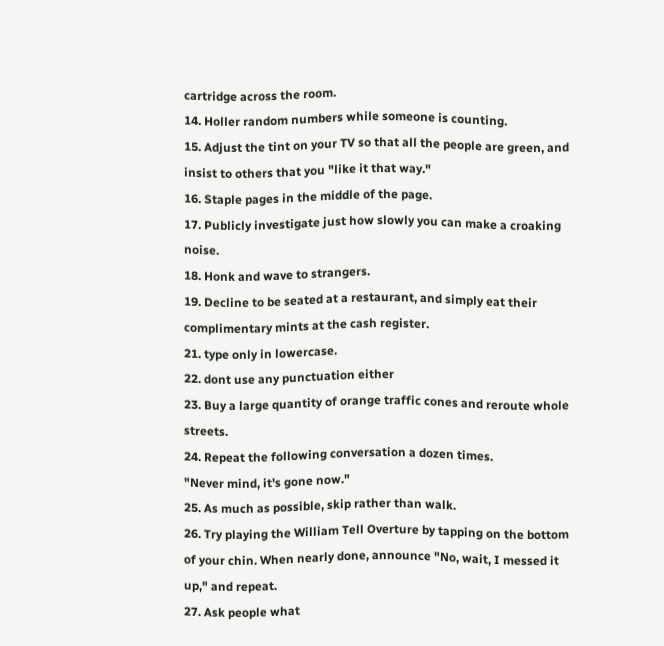cartridge across the room.
14. Holler random numbers while someone is counting.
15. Adjust the tint on your TV so that all the people are green, and insist to others that you "like it that way."
16. Staple pages in the middle of the page.
17. Publicly investigate just how slowly you can make a croaking noise.
18. Honk and wave to strangers.
19. Decline to be seated at a restaurant, and simply eat their complimentary mints at the cash register.
21. type only in lowercase.
22. dont use any punctuation either
23. Buy a large quantity of orange traffic cones and reroute whole streets.
24. Repeat the following conversation a dozen times.
"Never mind, it's gone now."
25. As much as possible, skip rather than walk.
26. Try playing the William Tell Overture by tapping on the bottom of your chin. When nearly done, announce "No, wait, I messed it up," and repeat.
27. Ask people what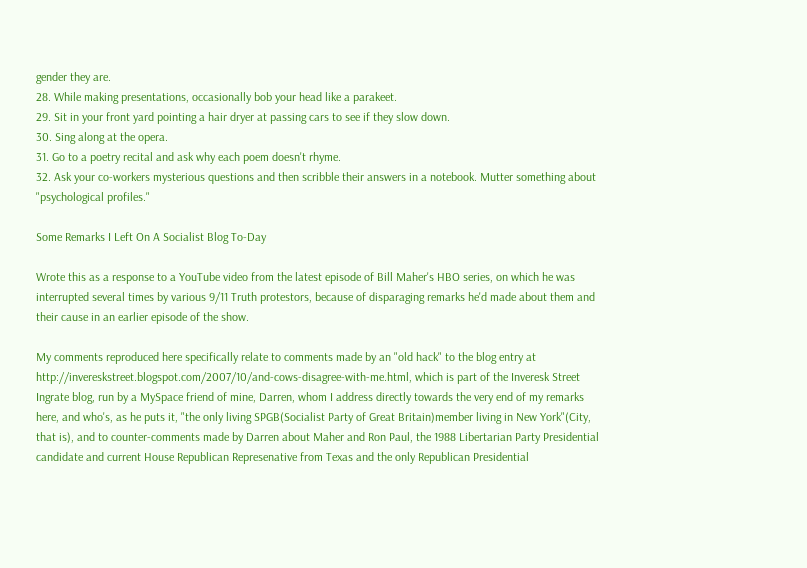gender they are.
28. While making presentations, occasionally bob your head like a parakeet.
29. Sit in your front yard pointing a hair dryer at passing cars to see if they slow down.
30. Sing along at the opera.
31. Go to a poetry recital and ask why each poem doesn't rhyme.
32. Ask your co-workers mysterious questions and then scribble their answers in a notebook. Mutter something about "psychological profiles."

Some Remarks I Left On A Socialist Blog To-Day

Wrote this as a response to a YouTube video from the latest episode of Bill Maher's HBO series, on which he was interrupted several times by various 9/11 Truth protestors, because of disparaging remarks he'd made about them and their cause in an earlier episode of the show.

My comments reproduced here specifically relate to comments made by an "old hack" to the blog entry at http://invereskstreet.blogspot.com/2007/10/and-cows-disagree-with-me.html, which is part of the Inveresk Street Ingrate blog, run by a MySpace friend of mine, Darren, whom I address directly towards the very end of my remarks here, and who's, as he puts it, "the only living SPGB(Socialist Party of Great Britain)member living in New York"(City, that is), and to counter-comments made by Darren about Maher and Ron Paul, the 1988 Libertarian Party Presidential candidate and current House Republican Represenative from Texas and the only Republican Presidential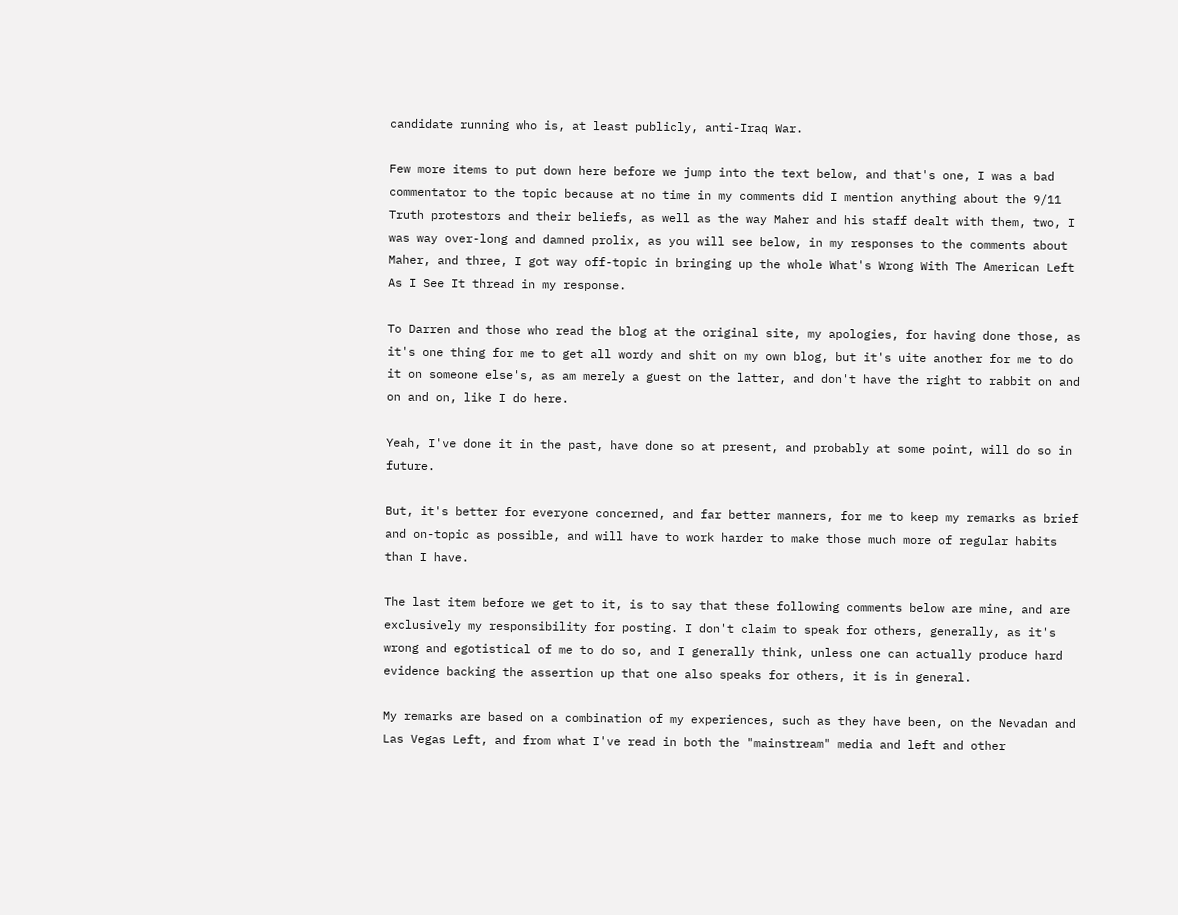candidate running who is, at least publicly, anti-Iraq War.

Few more items to put down here before we jump into the text below, and that's one, I was a bad commentator to the topic because at no time in my comments did I mention anything about the 9/11 Truth protestors and their beliefs, as well as the way Maher and his staff dealt with them, two, I was way over-long and damned prolix, as you will see below, in my responses to the comments about Maher, and three, I got way off-topic in bringing up the whole What's Wrong With The American Left As I See It thread in my response.

To Darren and those who read the blog at the original site, my apologies, for having done those, as it's one thing for me to get all wordy and shit on my own blog, but it's uite another for me to do it on someone else's, as am merely a guest on the latter, and don't have the right to rabbit on and on and on, like I do here.

Yeah, I've done it in the past, have done so at present, and probably at some point, will do so in future.

But, it's better for everyone concerned, and far better manners, for me to keep my remarks as brief and on-topic as possible, and will have to work harder to make those much more of regular habits than I have.

The last item before we get to it, is to say that these following comments below are mine, and are exclusively my responsibility for posting. I don't claim to speak for others, generally, as it's wrong and egotistical of me to do so, and I generally think, unless one can actually produce hard evidence backing the assertion up that one also speaks for others, it is in general.

My remarks are based on a combination of my experiences, such as they have been, on the Nevadan and Las Vegas Left, and from what I've read in both the "mainstream" media and left and other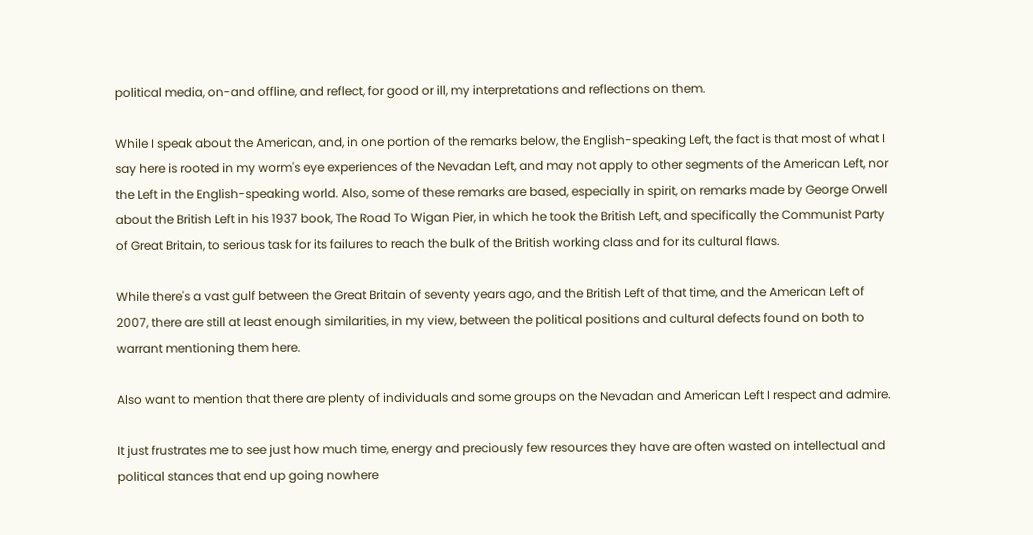political media, on-and offline, and reflect, for good or ill, my interpretations and reflections on them.

While I speak about the American, and, in one portion of the remarks below, the English-speaking Left, the fact is that most of what I say here is rooted in my worm's eye experiences of the Nevadan Left, and may not apply to other segments of the American Left, nor the Left in the English-speaking world. Also, some of these remarks are based, especially in spirit, on remarks made by George Orwell about the British Left in his 1937 book, The Road To Wigan Pier, in which he took the British Left, and specifically the Communist Party of Great Britain, to serious task for its failures to reach the bulk of the British working class and for its cultural flaws.

While there's a vast gulf between the Great Britain of seventy years ago, and the British Left of that time, and the American Left of 2007, there are still at least enough similarities, in my view, between the political positions and cultural defects found on both to warrant mentioning them here.

Also want to mention that there are plenty of individuals and some groups on the Nevadan and American Left I respect and admire.

It just frustrates me to see just how much time, energy and preciously few resources they have are often wasted on intellectual and political stances that end up going nowhere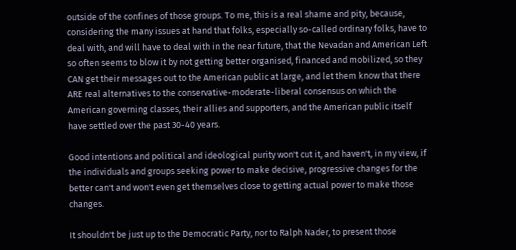outside of the confines of those groups. To me, this is a real shame and pity, because, considering the many issues at hand that folks, especially so-called ordinary folks, have to deal with, and will have to deal with in the near future, that the Nevadan and American Left so often seems to blow it by not getting better organised, financed and mobilized, so they CAN get their messages out to the American public at large, and let them know that there ARE real alternatives to the conservative-moderate-liberal consensus on which the American governing classes, their allies and supporters, and the American public itself have settled over the past 30-40 years.

Good intentions and political and ideological purity won't cut it, and haven't, in my view, if the individuals and groups seeking power to make decisive, progressive changes for the better can't and won't even get themselves close to getting actual power to make those changes.

It shouldn't be just up to the Democratic Party, nor to Ralph Nader, to present those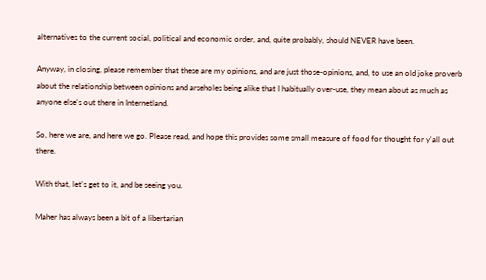alternatives to the current social, political and economic order, and, quite probably, should NEVER have been.

Anyway, in closing, please remember that these are my opinions, and are just those-opinions, and, to use an old joke proverb about the relationship between opinions and arseholes being alike that I habitually over-use, they mean about as much as anyone else's out there in Internetland.

So, here we are, and here we go. Please read, and hope this provides some small measure of food for thought for y'all out there.

With that, let's get to it, and be seeing you.

Maher has always been a bit of a libertarian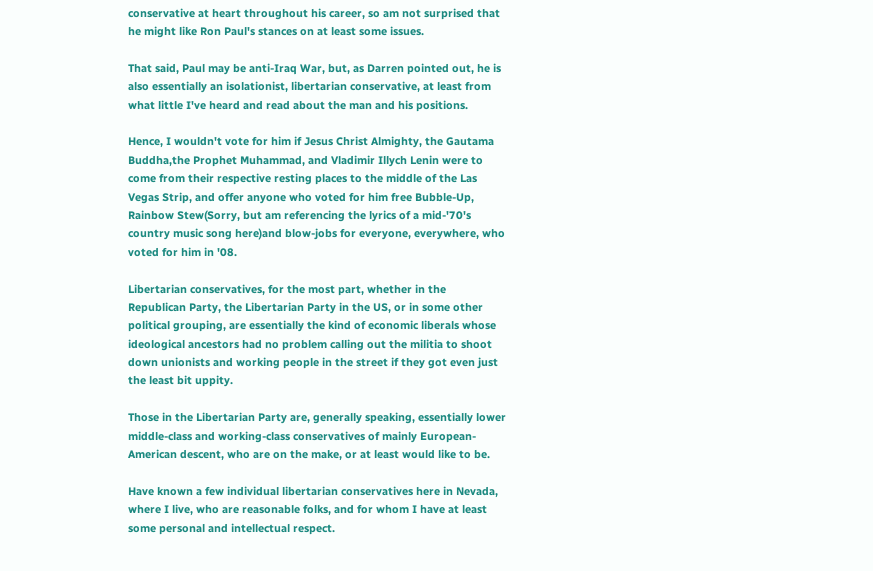conservative at heart throughout his career, so am not surprised that he might like Ron Paul's stances on at least some issues.

That said, Paul may be anti-Iraq War, but, as Darren pointed out, he is also essentially an isolationist, libertarian conservative, at least from what little I've heard and read about the man and his positions.

Hence, I wouldn't vote for him if Jesus Christ Almighty, the Gautama Buddha,the Prophet Muhammad, and Vladimir Illych Lenin were to come from their respective resting places to the middle of the Las Vegas Strip, and offer anyone who voted for him free Bubble-Up, Rainbow Stew(Sorry, but am referencing the lyrics of a mid-'70's country music song here)and blow-jobs for everyone, everywhere, who voted for him in '08.

Libertarian conservatives, for the most part, whether in the Republican Party, the Libertarian Party in the US, or in some other political grouping, are essentially the kind of economic liberals whose ideological ancestors had no problem calling out the militia to shoot down unionists and working people in the street if they got even just the least bit uppity.

Those in the Libertarian Party are, generally speaking, essentially lower middle-class and working-class conservatives of mainly European-American descent, who are on the make, or at least would like to be.

Have known a few individual libertarian conservatives here in Nevada, where I live, who are reasonable folks, and for whom I have at least some personal and intellectual respect.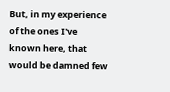But, in my experience of the ones I've known here, that would be damned few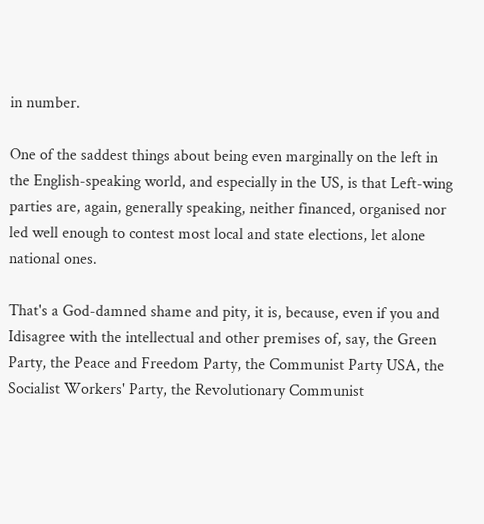in number.

One of the saddest things about being even marginally on the left in the English-speaking world, and especially in the US, is that Left-wing parties are, again, generally speaking, neither financed, organised nor led well enough to contest most local and state elections, let alone national ones.

That's a God-damned shame and pity, it is, because, even if you and Idisagree with the intellectual and other premises of, say, the Green Party, the Peace and Freedom Party, the Communist Party USA, the Socialist Workers' Party, the Revolutionary Communist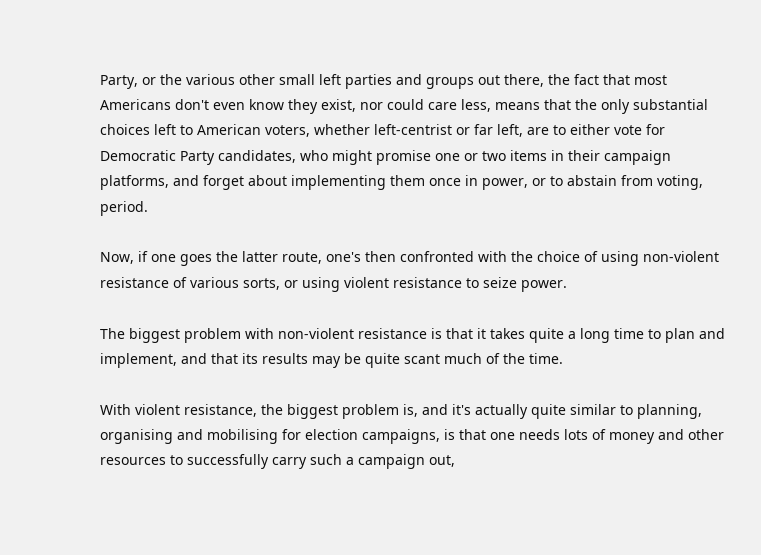Party, or the various other small left parties and groups out there, the fact that most Americans don't even know they exist, nor could care less, means that the only substantial choices left to American voters, whether left-centrist or far left, are to either vote for Democratic Party candidates, who might promise one or two items in their campaign platforms, and forget about implementing them once in power, or to abstain from voting, period.

Now, if one goes the latter route, one's then confronted with the choice of using non-violent resistance of various sorts, or using violent resistance to seize power.

The biggest problem with non-violent resistance is that it takes quite a long time to plan and implement, and that its results may be quite scant much of the time.

With violent resistance, the biggest problem is, and it's actually quite similar to planning, organising and mobilising for election campaigns, is that one needs lots of money and other resources to successfully carry such a campaign out,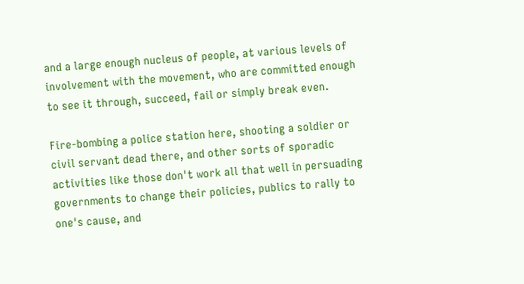and a large enough nucleus of people, at various levels of involvement with the movement, who are committed enough to see it through, succeed, fail or simply break even.

Fire-bombing a police station here, shooting a soldier or civil servant dead there, and other sorts of sporadic activities like those don't work all that well in persuading governments to change their policies, publics to rally to one's cause, and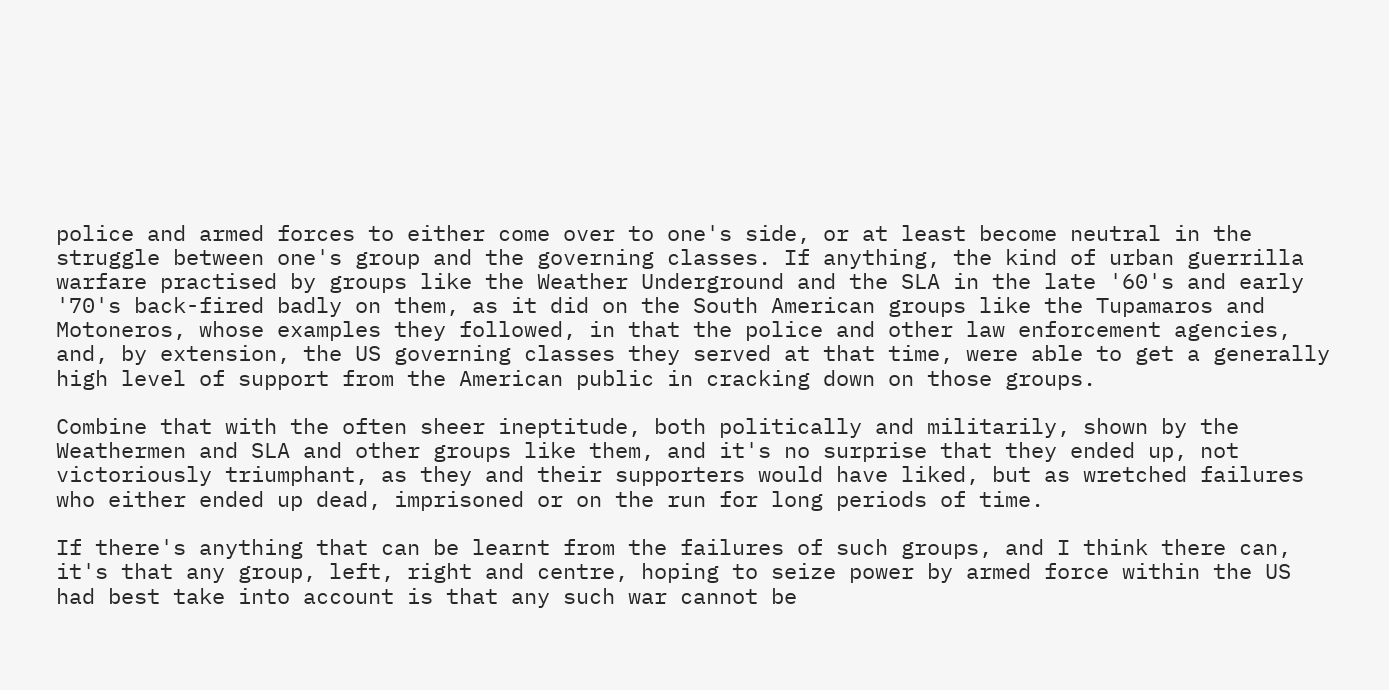police and armed forces to either come over to one's side, or at least become neutral in the struggle between one's group and the governing classes. If anything, the kind of urban guerrilla warfare practised by groups like the Weather Underground and the SLA in the late '60's and early '70's back-fired badly on them, as it did on the South American groups like the Tupamaros and Motoneros, whose examples they followed, in that the police and other law enforcement agencies, and, by extension, the US governing classes they served at that time, were able to get a generally high level of support from the American public in cracking down on those groups.

Combine that with the often sheer ineptitude, both politically and militarily, shown by the Weathermen and SLA and other groups like them, and it's no surprise that they ended up, not victoriously triumphant, as they and their supporters would have liked, but as wretched failures who either ended up dead, imprisoned or on the run for long periods of time.

If there's anything that can be learnt from the failures of such groups, and I think there can, it's that any group, left, right and centre, hoping to seize power by armed force within the US had best take into account is that any such war cannot be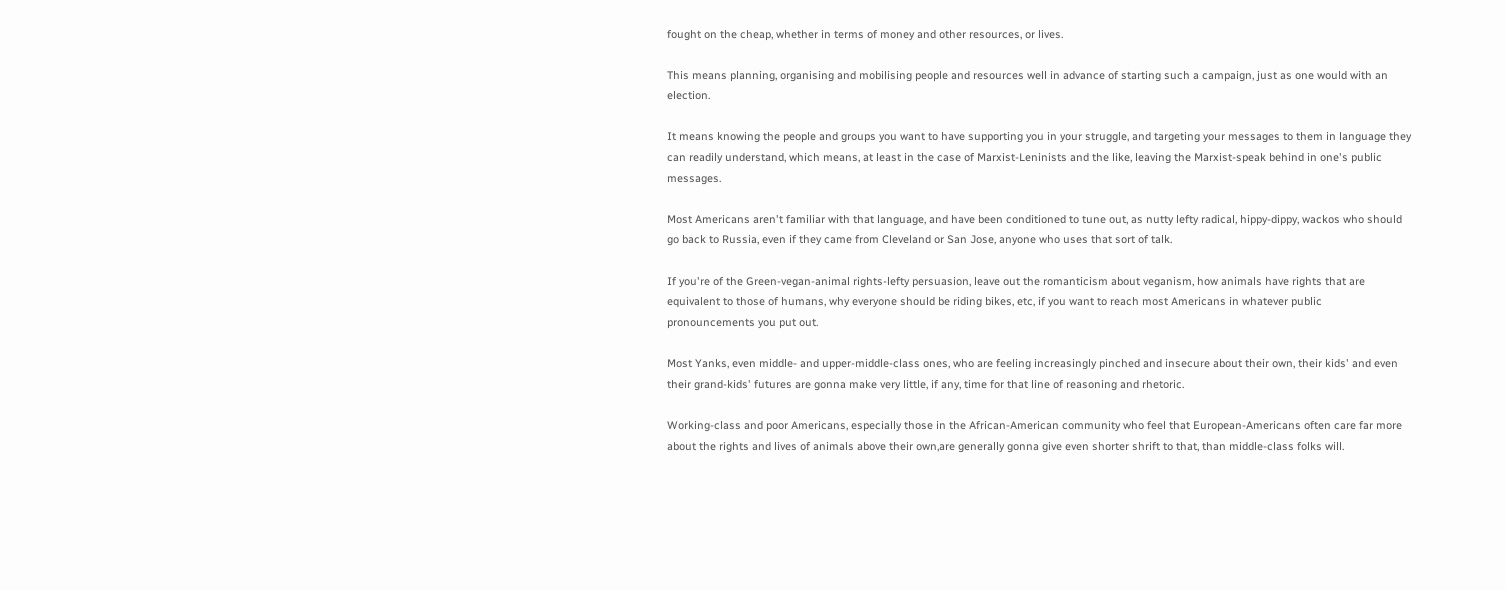fought on the cheap, whether in terms of money and other resources, or lives.

This means planning, organising and mobilising people and resources well in advance of starting such a campaign, just as one would with an election.

It means knowing the people and groups you want to have supporting you in your struggle, and targeting your messages to them in language they can readily understand, which means, at least in the case of Marxist-Leninists and the like, leaving the Marxist-speak behind in one's public messages.

Most Americans aren't familiar with that language, and have been conditioned to tune out, as nutty lefty radical, hippy-dippy, wackos who should go back to Russia, even if they came from Cleveland or San Jose, anyone who uses that sort of talk.

If you're of the Green-vegan-animal rights-lefty persuasion, leave out the romanticism about veganism, how animals have rights that are equivalent to those of humans, why everyone should be riding bikes, etc, if you want to reach most Americans in whatever public pronouncements you put out.

Most Yanks, even middle- and upper-middle-class ones, who are feeling increasingly pinched and insecure about their own, their kids' and even their grand-kids' futures are gonna make very little, if any, time for that line of reasoning and rhetoric.

Working-class and poor Americans, especially those in the African-American community who feel that European-Americans often care far more about the rights and lives of animals above their own,are generally gonna give even shorter shrift to that, than middle-class folks will.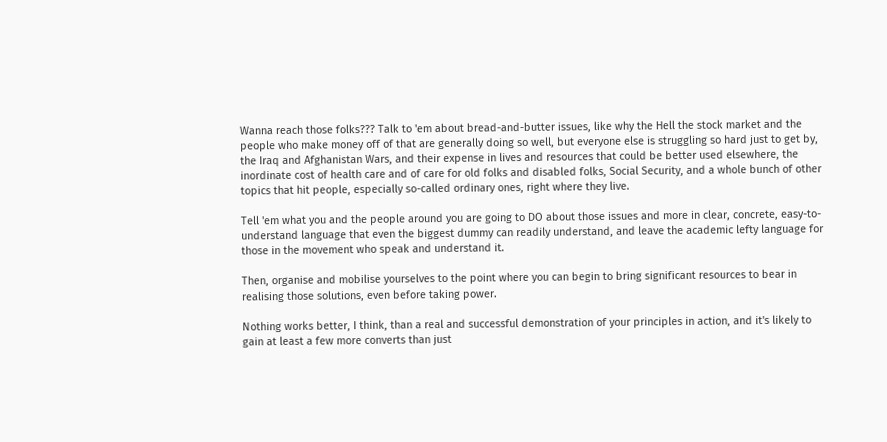Wanna reach those folks??? Talk to 'em about bread-and-butter issues, like why the Hell the stock market and the people who make money off of that are generally doing so well, but everyone else is struggling so hard just to get by, the Iraq and Afghanistan Wars, and their expense in lives and resources that could be better used elsewhere, the inordinate cost of health care and of care for old folks and disabled folks, Social Security, and a whole bunch of other topics that hit people, especially so-called ordinary ones, right where they live.

Tell 'em what you and the people around you are going to DO about those issues and more in clear, concrete, easy-to-understand language that even the biggest dummy can readily understand, and leave the academic lefty language for those in the movement who speak and understand it.

Then, organise and mobilise yourselves to the point where you can begin to bring significant resources to bear in realising those solutions, even before taking power.

Nothing works better, I think, than a real and successful demonstration of your principles in action, and it's likely to gain at least a few more converts than just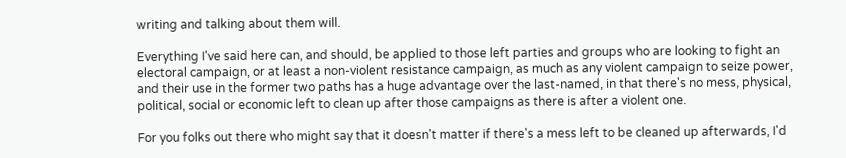writing and talking about them will.

Everything I've said here can, and should, be applied to those left parties and groups who are looking to fight an electoral campaign, or at least a non-violent resistance campaign, as much as any violent campaign to seize power, and their use in the former two paths has a huge advantage over the last-named, in that there's no mess, physical, political, social or economic left to clean up after those campaigns as there is after a violent one.

For you folks out there who might say that it doesn't matter if there's a mess left to be cleaned up afterwards, I'd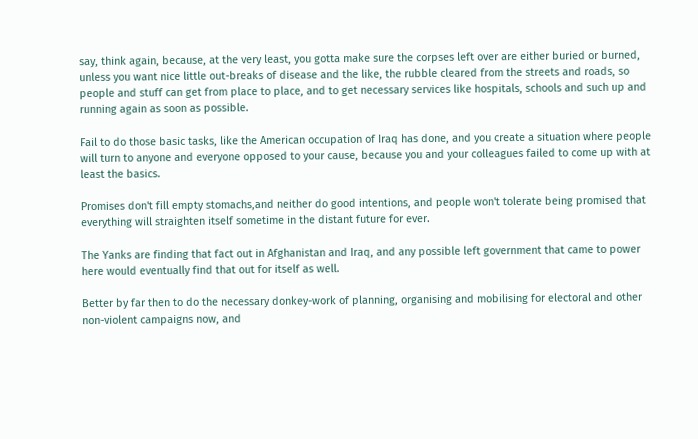say, think again, because, at the very least, you gotta make sure the corpses left over are either buried or burned, unless you want nice little out-breaks of disease and the like, the rubble cleared from the streets and roads, so people and stuff can get from place to place, and to get necessary services like hospitals, schools and such up and running again as soon as possible.

Fail to do those basic tasks, like the American occupation of Iraq has done, and you create a situation where people will turn to anyone and everyone opposed to your cause, because you and your colleagues failed to come up with at least the basics.

Promises don't fill empty stomachs,and neither do good intentions, and people won't tolerate being promised that everything will straighten itself sometime in the distant future for ever.

The Yanks are finding that fact out in Afghanistan and Iraq, and any possible left government that came to power here would eventually find that out for itself as well.

Better by far then to do the necessary donkey-work of planning, organising and mobilising for electoral and other non-violent campaigns now, and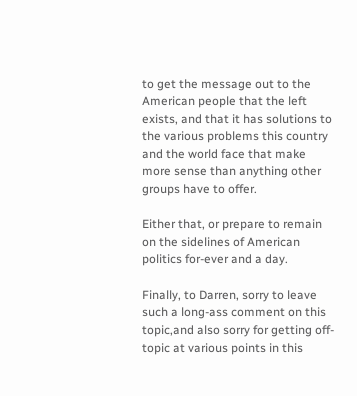to get the message out to the American people that the left exists, and that it has solutions to the various problems this country and the world face that make more sense than anything other groups have to offer.

Either that, or prepare to remain on the sidelines of American politics for-ever and a day.

Finally, to Darren, sorry to leave such a long-ass comment on this topic,and also sorry for getting off-topic at various points in this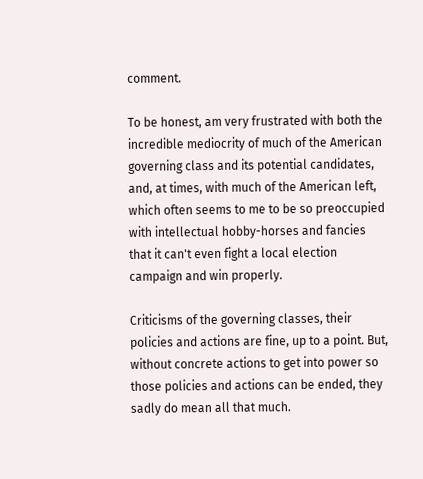comment.

To be honest, am very frustrated with both the incredible mediocrity of much of the American governing class and its potential candidates, and, at times, with much of the American left, which often seems to me to be so preoccupied with intellectual hobby-horses and fancies that it can't even fight a local election campaign and win properly.

Criticisms of the governing classes, their policies and actions are fine, up to a point. But, without concrete actions to get into power so those policies and actions can be ended, they sadly do mean all that much.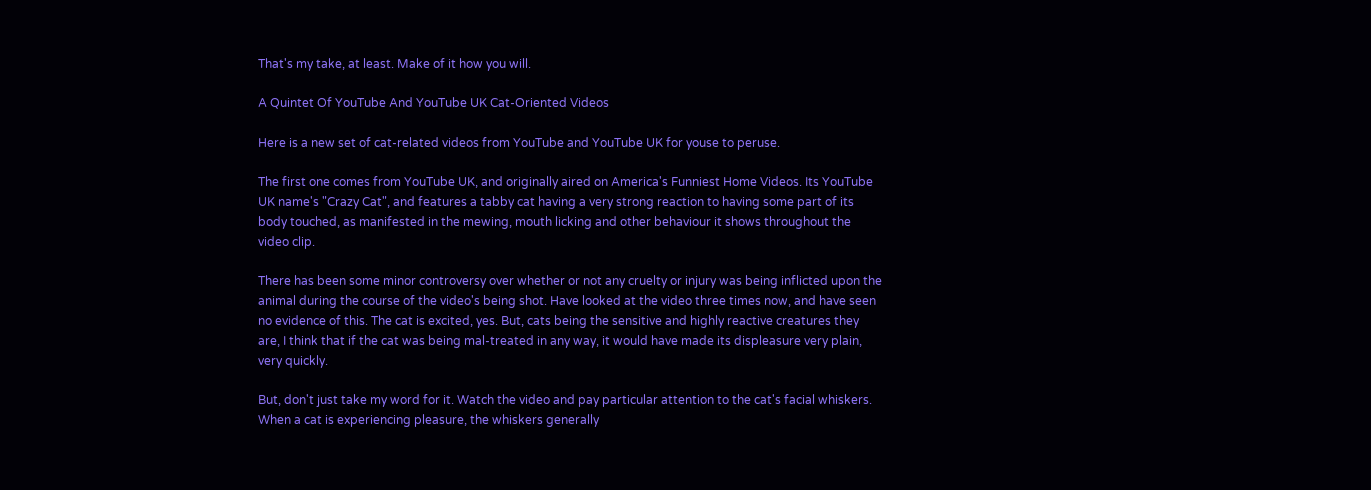That's my take, at least. Make of it how you will.

A Quintet Of YouTube And YouTube UK Cat-Oriented Videos

Here is a new set of cat-related videos from YouTube and YouTube UK for youse to peruse.

The first one comes from YouTube UK, and originally aired on America's Funniest Home Videos. Its YouTube UK name's "Crazy Cat", and features a tabby cat having a very strong reaction to having some part of its body touched, as manifested in the mewing, mouth licking and other behaviour it shows throughout the video clip.

There has been some minor controversy over whether or not any cruelty or injury was being inflicted upon the animal during the course of the video's being shot. Have looked at the video three times now, and have seen no evidence of this. The cat is excited, yes. But, cats being the sensitive and highly reactive creatures they are, I think that if the cat was being mal-treated in any way, it would have made its displeasure very plain, very quickly.

But, don't just take my word for it. Watch the video and pay particular attention to the cat's facial whiskers. When a cat is experiencing pleasure, the whiskers generally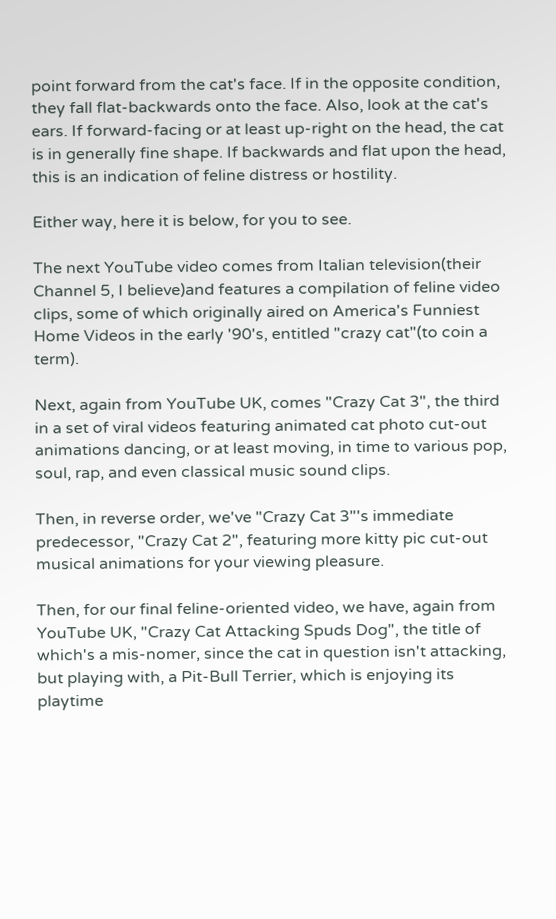point forward from the cat's face. If in the opposite condition, they fall flat-backwards onto the face. Also, look at the cat's ears. If forward-facing or at least up-right on the head, the cat is in generally fine shape. If backwards and flat upon the head, this is an indication of feline distress or hostility.

Either way, here it is below, for you to see.

The next YouTube video comes from Italian television(their Channel 5, I believe)and features a compilation of feline video clips, some of which originally aired on America's Funniest Home Videos in the early '90's, entitled "crazy cat"(to coin a term).

Next, again from YouTube UK, comes "Crazy Cat 3", the third in a set of viral videos featuring animated cat photo cut-out animations dancing, or at least moving, in time to various pop, soul, rap, and even classical music sound clips.

Then, in reverse order, we've "Crazy Cat 3"'s immediate predecessor, "Crazy Cat 2", featuring more kitty pic cut-out musical animations for your viewing pleasure.

Then, for our final feline-oriented video, we have, again from YouTube UK, "Crazy Cat Attacking Spuds Dog", the title of which's a mis-nomer, since the cat in question isn't attacking, but playing with, a Pit-Bull Terrier, which is enjoying its playtime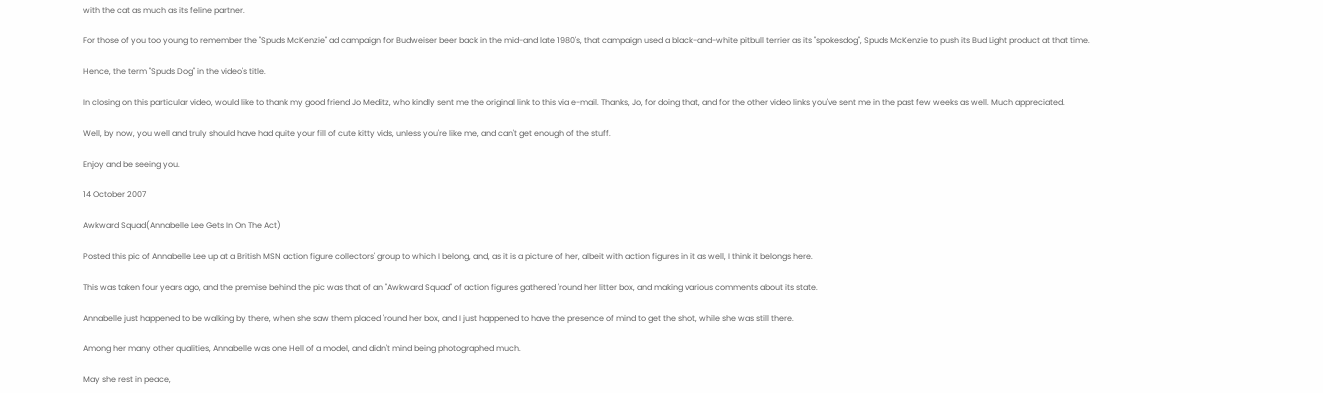with the cat as much as its feline partner.

For those of you too young to remember the "Spuds McKenzie" ad campaign for Budweiser beer back in the mid-and late 1980's, that campaign used a black-and-white pitbull terrier as its "spokesdog", Spuds McKenzie to push its Bud Light product at that time.

Hence, the term "Spuds Dog" in the video's title.

In closing on this particular video, would like to thank my good friend Jo Meditz, who kindly sent me the original link to this via e-mail. Thanks, Jo, for doing that, and for the other video links you've sent me in the past few weeks as well. Much appreciated.

Well, by now, you well and truly should have had quite your fill of cute kitty vids, unless you're like me, and can't get enough of the stuff.

Enjoy and be seeing you.

14 October 2007

Awkward Squad(Annabelle Lee Gets In On The Act)

Posted this pic of Annabelle Lee up at a British MSN action figure collectors' group to which I belong, and, as it is a picture of her, albeit with action figures in it as well, I think it belongs here.

This was taken four years ago, and the premise behind the pic was that of an "Awkward Squad" of action figures gathered 'round her litter box, and making various comments about its state.

Annabelle just happened to be walking by there, when she saw them placed 'round her box, and I just happened to have the presence of mind to get the shot, while she was still there.

Among her many other qualities, Annabelle was one Hell of a model, and didn't mind being photographed much.

May she rest in peace,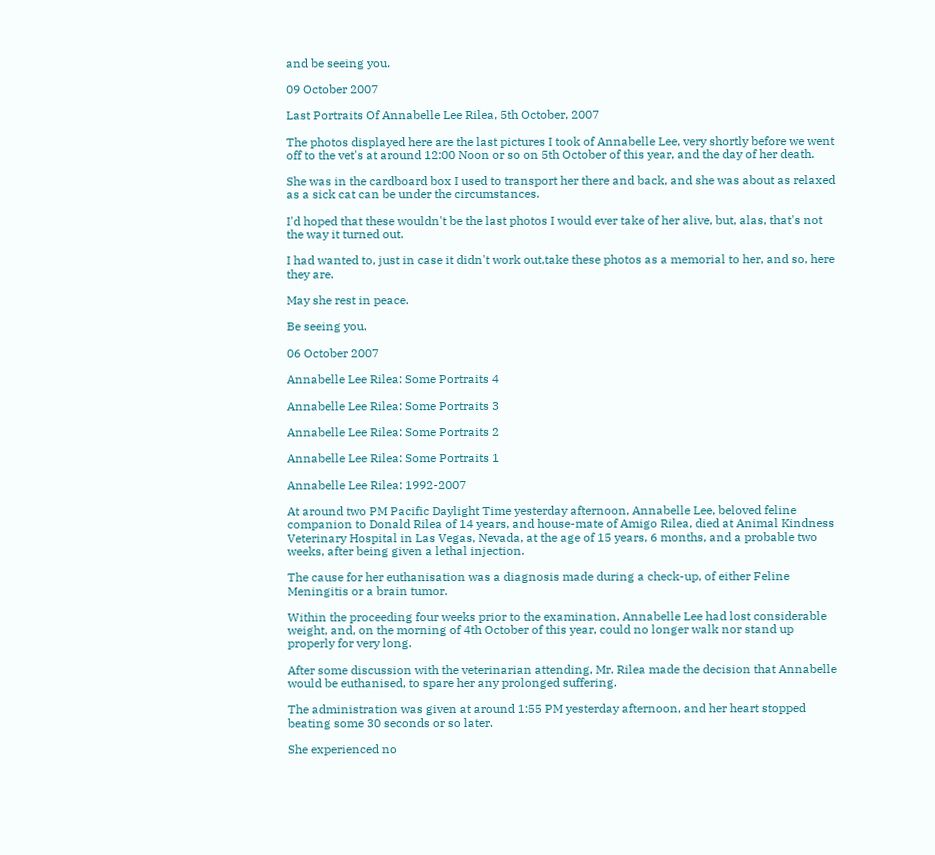and be seeing you.

09 October 2007

Last Portraits Of Annabelle Lee Rilea, 5th October, 2007

The photos displayed here are the last pictures I took of Annabelle Lee, very shortly before we went off to the vet's at around 12:00 Noon or so on 5th October of this year, and the day of her death.

She was in the cardboard box I used to transport her there and back, and she was about as relaxed as a sick cat can be under the circumstances.

I'd hoped that these wouldn't be the last photos I would ever take of her alive, but, alas, that's not the way it turned out.

I had wanted to, just in case it didn't work out,take these photos as a memorial to her, and so, here they are.

May she rest in peace.

Be seeing you.

06 October 2007

Annabelle Lee Rilea: Some Portraits 4

Annabelle Lee Rilea: Some Portraits 3

Annabelle Lee Rilea: Some Portraits 2

Annabelle Lee Rilea: Some Portraits 1

Annabelle Lee Rilea: 1992-2007

At around two PM Pacific Daylight Time yesterday afternoon, Annabelle Lee, beloved feline companion to Donald Rilea of 14 years, and house-mate of Amigo Rilea, died at Animal Kindness Veterinary Hospital in Las Vegas, Nevada, at the age of 15 years, 6 months, and a probable two weeks, after being given a lethal injection.

The cause for her euthanisation was a diagnosis made during a check-up, of either Feline Meningitis or a brain tumor.

Within the proceeding four weeks prior to the examination, Annabelle Lee had lost considerable weight, and, on the morning of 4th October of this year, could no longer walk nor stand up properly for very long.

After some discussion with the veterinarian attending, Mr. Rilea made the decision that Annabelle would be euthanised, to spare her any prolonged suffering.

The administration was given at around 1:55 PM yesterday afternoon, and her heart stopped beating some 30 seconds or so later.

She experienced no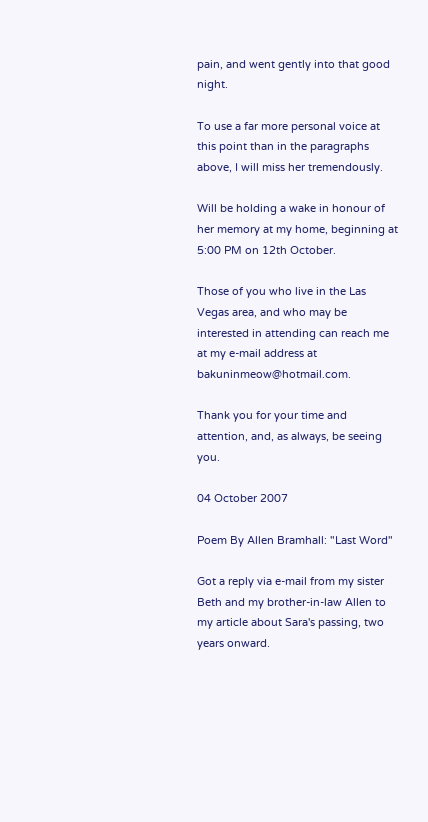pain, and went gently into that good night.

To use a far more personal voice at this point than in the paragraphs above, I will miss her tremendously.

Will be holding a wake in honour of her memory at my home, beginning at 5:00 PM on 12th October.

Those of you who live in the Las Vegas area, and who may be interested in attending can reach me at my e-mail address at bakuninmeow@hotmail.com.

Thank you for your time and attention, and, as always, be seeing you.

04 October 2007

Poem By Allen Bramhall: "Last Word"

Got a reply via e-mail from my sister Beth and my brother-in-law Allen to my article about Sara's passing, two years onward.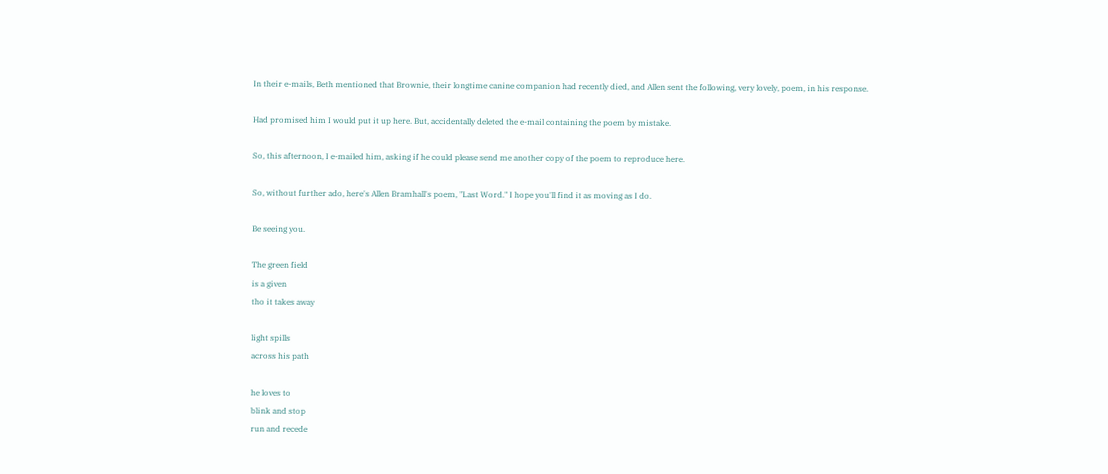In their e-mails, Beth mentioned that Brownie, their longtime canine companion had recently died, and Allen sent the following, very lovely, poem, in his response.

Had promised him I would put it up here. But, accidentally deleted the e-mail containing the poem by mistake.

So, this afternoon, I e-mailed him, asking if he could please send me another copy of the poem to reproduce here.

So, without further ado, here's Allen Bramhall's poem, "Last Word." I hope you'll find it as moving as I do.

Be seeing you.

The green field
is a given
tho it takes away

light spills
across his path

he loves to
blink and stop
run and recede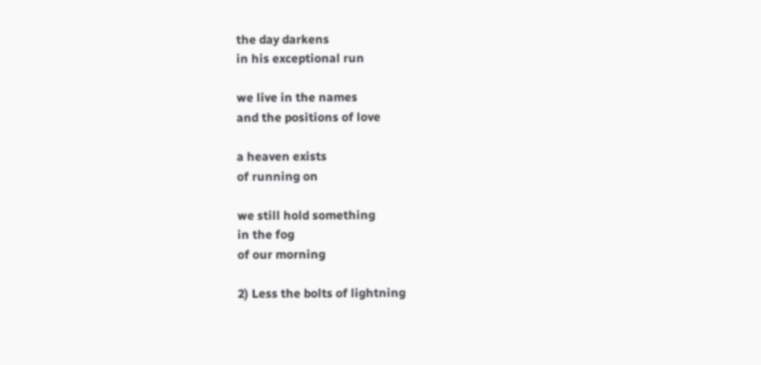the day darkens
in his exceptional run

we live in the names
and the positions of love

a heaven exists
of running on

we still hold something
in the fog
of our morning

2) Less the bolts of lightning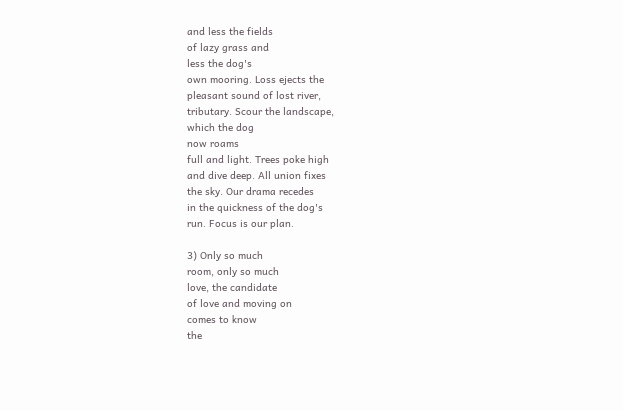and less the fields
of lazy grass and
less the dog's
own mooring. Loss ejects the
pleasant sound of lost river,
tributary. Scour the landscape,
which the dog
now roams
full and light. Trees poke high
and dive deep. All union fixes
the sky. Our drama recedes
in the quickness of the dog's
run. Focus is our plan.

3) Only so much
room, only so much
love, the candidate
of love and moving on
comes to know
the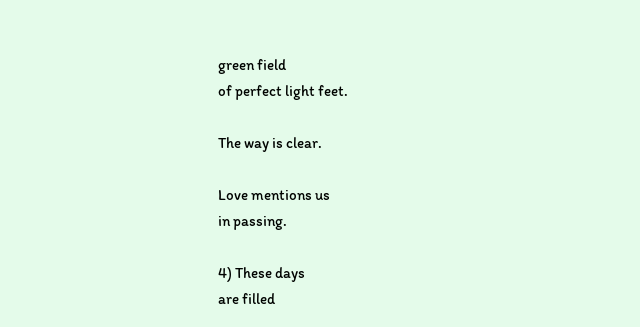green field
of perfect light feet.

The way is clear.

Love mentions us
in passing.

4) These days
are filled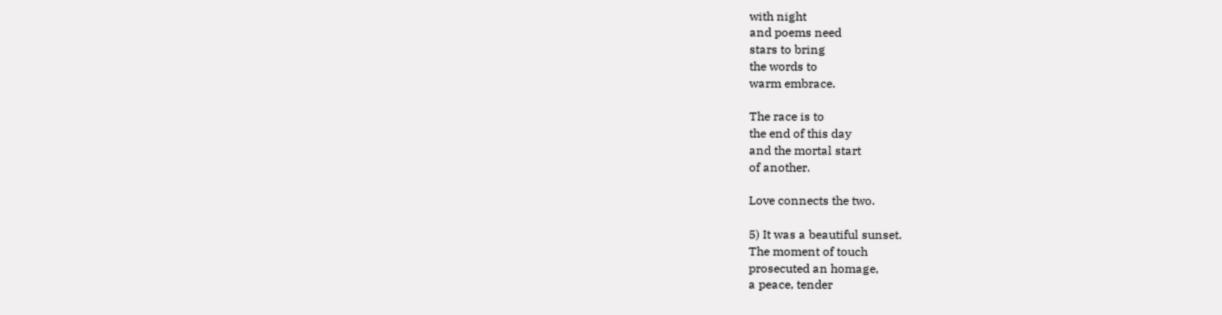with night
and poems need
stars to bring
the words to
warm embrace.

The race is to
the end of this day
and the mortal start
of another.

Love connects the two.

5) It was a beautiful sunset.
The moment of touch
prosecuted an homage,
a peace, tender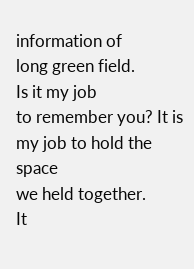information of
long green field.
Is it my job
to remember you? It is
my job to hold the space
we held together.
It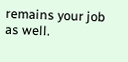remains your job
as well.